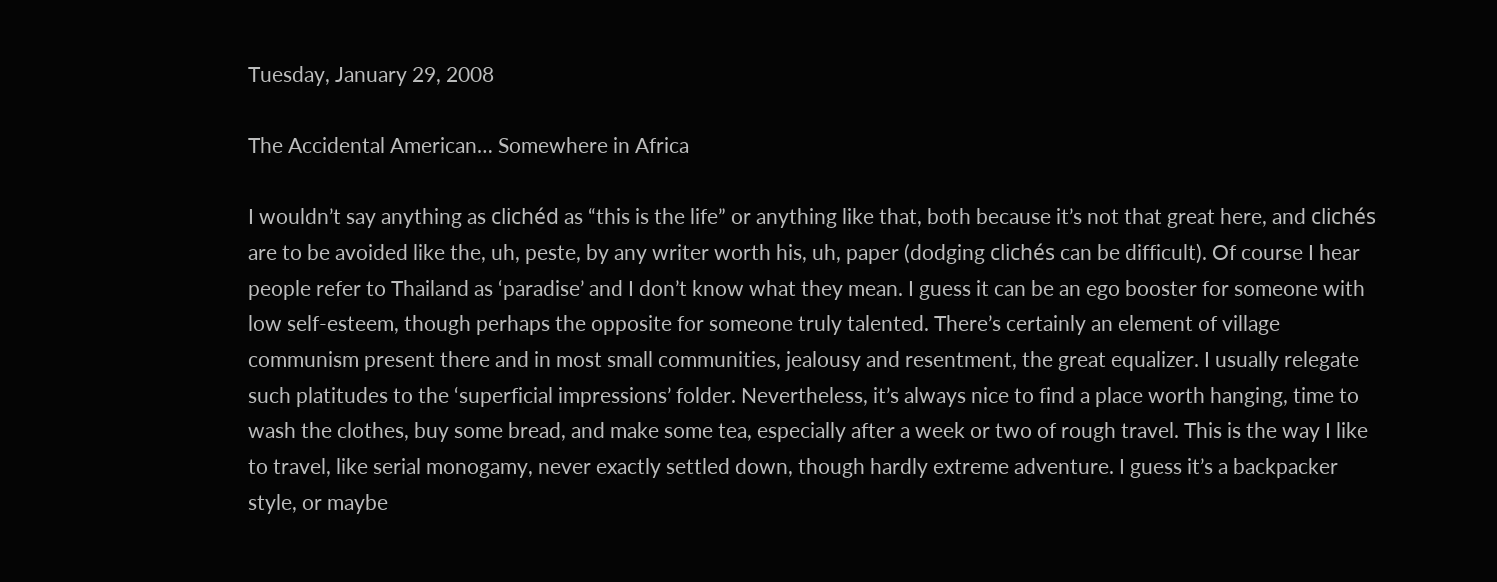Tuesday, January 29, 2008

The Accidental American… Somewhere in Africa

I wouldn’t say anything as clichéd as “this is the life” or anything like that, both because it’s not that great here, and clichés are to be avoided like the, uh, peste, by any writer worth his, uh, paper (dodging clichés can be difficult). Of course I hear people refer to Thailand as ‘paradise’ and I don’t know what they mean. I guess it can be an ego booster for someone with low self-esteem, though perhaps the opposite for someone truly talented. There’s certainly an element of village communism present there and in most small communities, jealousy and resentment, the great equalizer. I usually relegate such platitudes to the ‘superficial impressions’ folder. Nevertheless, it’s always nice to find a place worth hanging, time to wash the clothes, buy some bread, and make some tea, especially after a week or two of rough travel. This is the way I like to travel, like serial monogamy, never exactly settled down, though hardly extreme adventure. I guess it’s a backpacker style, or maybe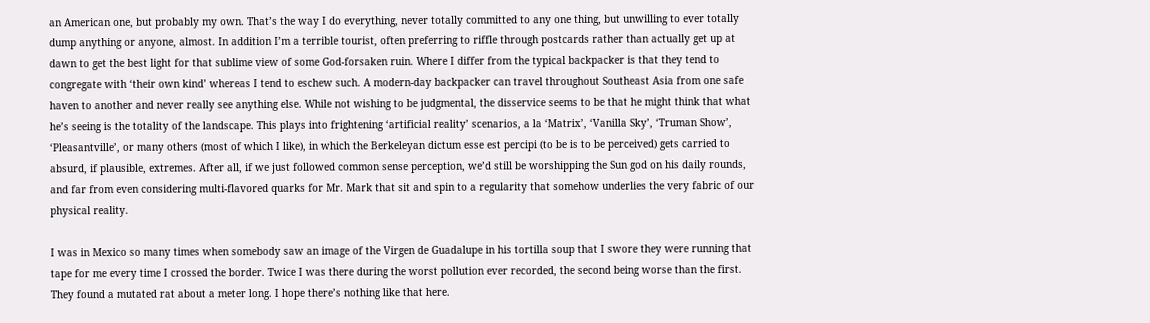an American one, but probably my own. That’s the way I do everything, never totally committed to any one thing, but unwilling to ever totally dump anything or anyone, almost. In addition I’m a terrible tourist, often preferring to riffle through postcards rather than actually get up at dawn to get the best light for that sublime view of some God-forsaken ruin. Where I differ from the typical backpacker is that they tend to congregate with ‘their own kind’ whereas I tend to eschew such. A modern-day backpacker can travel throughout Southeast Asia from one safe haven to another and never really see anything else. While not wishing to be judgmental, the disservice seems to be that he might think that what he’s seeing is the totality of the landscape. This plays into frightening ‘artificial reality’ scenarios, a la ‘Matrix’, ‘Vanilla Sky’, ‘Truman Show’, ‘Pleasantville’, or many others (most of which I like), in which the Berkeleyan dictum esse est percipi (to be is to be perceived) gets carried to absurd, if plausible, extremes. After all, if we just followed common sense perception, we’d still be worshipping the Sun god on his daily rounds, and far from even considering multi-flavored quarks for Mr. Mark that sit and spin to a regularity that somehow underlies the very fabric of our physical reality.

I was in Mexico so many times when somebody saw an image of the Virgen de Guadalupe in his tortilla soup that I swore they were running that tape for me every time I crossed the border. Twice I was there during the worst pollution ever recorded, the second being worse than the first. They found a mutated rat about a meter long. I hope there’s nothing like that here.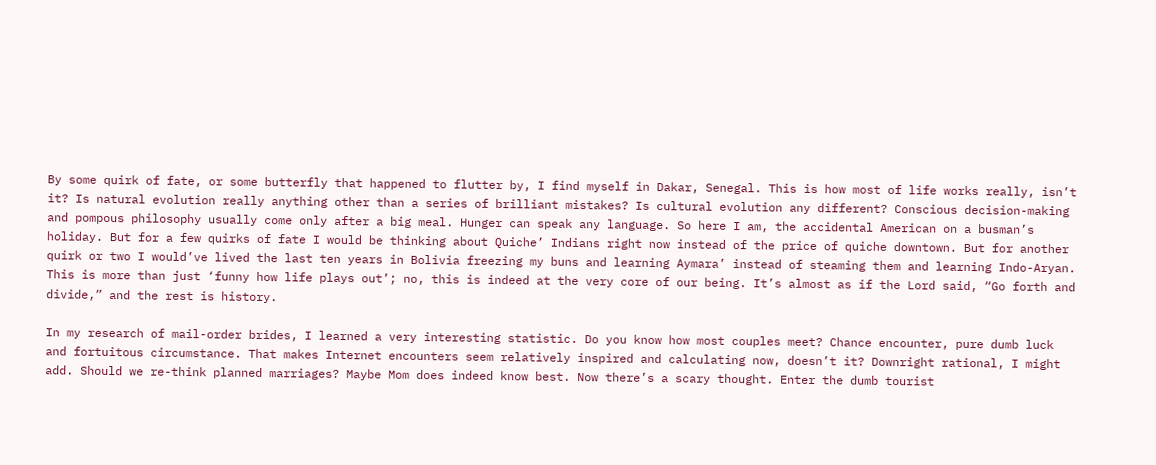By some quirk of fate, or some butterfly that happened to flutter by, I find myself in Dakar, Senegal. This is how most of life works really, isn’t it? Is natural evolution really anything other than a series of brilliant mistakes? Is cultural evolution any different? Conscious decision-making and pompous philosophy usually come only after a big meal. Hunger can speak any language. So here I am, the accidental American on a busman’s holiday. But for a few quirks of fate I would be thinking about Quiche’ Indians right now instead of the price of quiche downtown. But for another quirk or two I would’ve lived the last ten years in Bolivia freezing my buns and learning Aymara’ instead of steaming them and learning Indo-Aryan. This is more than just ‘funny how life plays out’; no, this is indeed at the very core of our being. It’s almost as if the Lord said, “Go forth and divide,” and the rest is history.

In my research of mail-order brides, I learned a very interesting statistic. Do you know how most couples meet? Chance encounter, pure dumb luck and fortuitous circumstance. That makes Internet encounters seem relatively inspired and calculating now, doesn’t it? Downright rational, I might add. Should we re-think planned marriages? Maybe Mom does indeed know best. Now there’s a scary thought. Enter the dumb tourist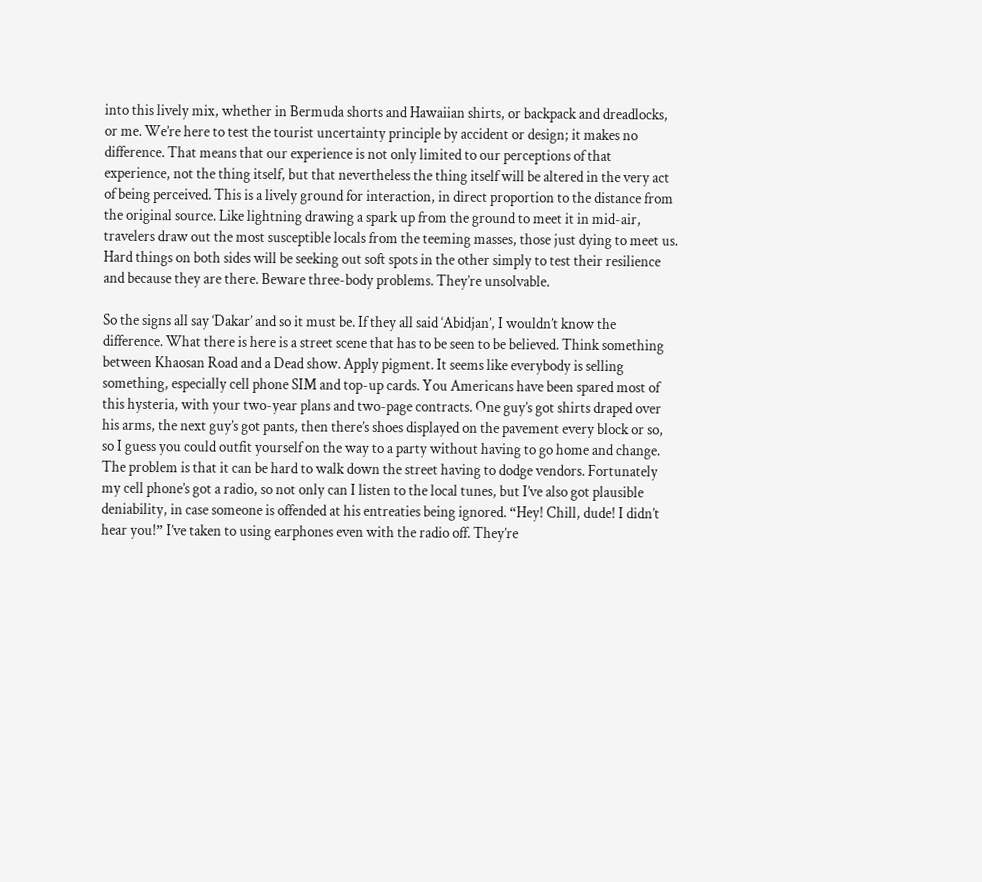into this lively mix, whether in Bermuda shorts and Hawaiian shirts, or backpack and dreadlocks, or me. We’re here to test the tourist uncertainty principle by accident or design; it makes no difference. That means that our experience is not only limited to our perceptions of that experience, not the thing itself, but that nevertheless the thing itself will be altered in the very act of being perceived. This is a lively ground for interaction, in direct proportion to the distance from the original source. Like lightning drawing a spark up from the ground to meet it in mid-air, travelers draw out the most susceptible locals from the teeming masses, those just dying to meet us. Hard things on both sides will be seeking out soft spots in the other simply to test their resilience and because they are there. Beware three-body problems. They’re unsolvable.

So the signs all say ‘Dakar’ and so it must be. If they all said ‘Abidjan’, I wouldn’t know the difference. What there is here is a street scene that has to be seen to be believed. Think something between Khaosan Road and a Dead show. Apply pigment. It seems like everybody is selling something, especially cell phone SIM and top-up cards. You Americans have been spared most of this hysteria, with your two-year plans and two-page contracts. One guy’s got shirts draped over his arms, the next guy’s got pants, then there’s shoes displayed on the pavement every block or so, so I guess you could outfit yourself on the way to a party without having to go home and change. The problem is that it can be hard to walk down the street having to dodge vendors. Fortunately my cell phone’s got a radio, so not only can I listen to the local tunes, but I’ve also got plausible deniability, in case someone is offended at his entreaties being ignored. “Hey! Chill, dude! I didn’t hear you!” I’ve taken to using earphones even with the radio off. They’re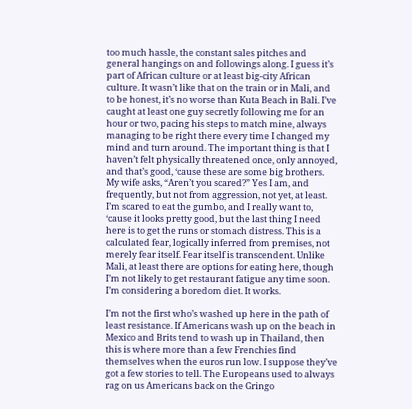too much hassle, the constant sales pitches and general hangings on and followings along. I guess it’s part of African culture or at least big-city African culture. It wasn’t like that on the train or in Mali, and to be honest, it’s no worse than Kuta Beach in Bali. I’ve caught at least one guy secretly following me for an hour or two, pacing his steps to match mine, always managing to be right there every time I changed my mind and turn around. The important thing is that I haven’t felt physically threatened once, only annoyed, and that’s good, ‘cause these are some big brothers. My wife asks, “Aren’t you scared?” Yes I am, and frequently, but not from aggression, not yet, at least. I’m scared to eat the gumbo, and I really want to, ‘cause it looks pretty good, but the last thing I need here is to get the runs or stomach distress. This is a calculated fear, logically inferred from premises, not merely fear itself. Fear itself is transcendent. Unlike Mali, at least there are options for eating here, though I’m not likely to get restaurant fatigue any time soon. I’m considering a boredom diet. It works.

I’m not the first who’s washed up here in the path of least resistance. If Americans wash up on the beach in Mexico and Brits tend to wash up in Thailand, then this is where more than a few Frenchies find themselves when the euros run low. I suppose they’ve got a few stories to tell. The Europeans used to always rag on us Americans back on the Gringo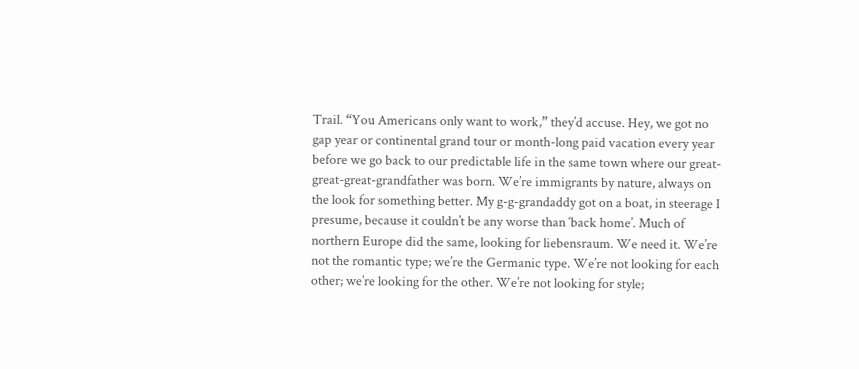Trail. “You Americans only want to work,” they’d accuse. Hey, we got no gap year or continental grand tour or month-long paid vacation every year before we go back to our predictable life in the same town where our great-great-great-grandfather was born. We’re immigrants by nature, always on the look for something better. My g-g-grandaddy got on a boat, in steerage I presume, because it couldn’t be any worse than ‘back home’. Much of northern Europe did the same, looking for liebensraum. We need it. We’re not the romantic type; we’re the Germanic type. We’re not looking for each other; we’re looking for the other. We’re not looking for style;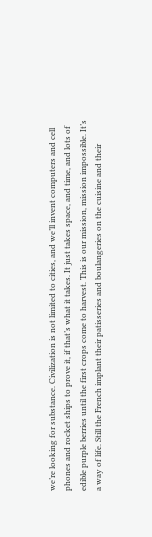we’re looking for substance. Civilization is not limited to cities, and we’ll invent computers and cell phones and rocket ships to prove it, if that’s what it takes. It just takes space, and time, and lots of edible purple berries until the first crops come to harvest. This is our mission, mission impossible. It’s a way of life. Still the French implant their patisseries and boulangeries on the cuisine and their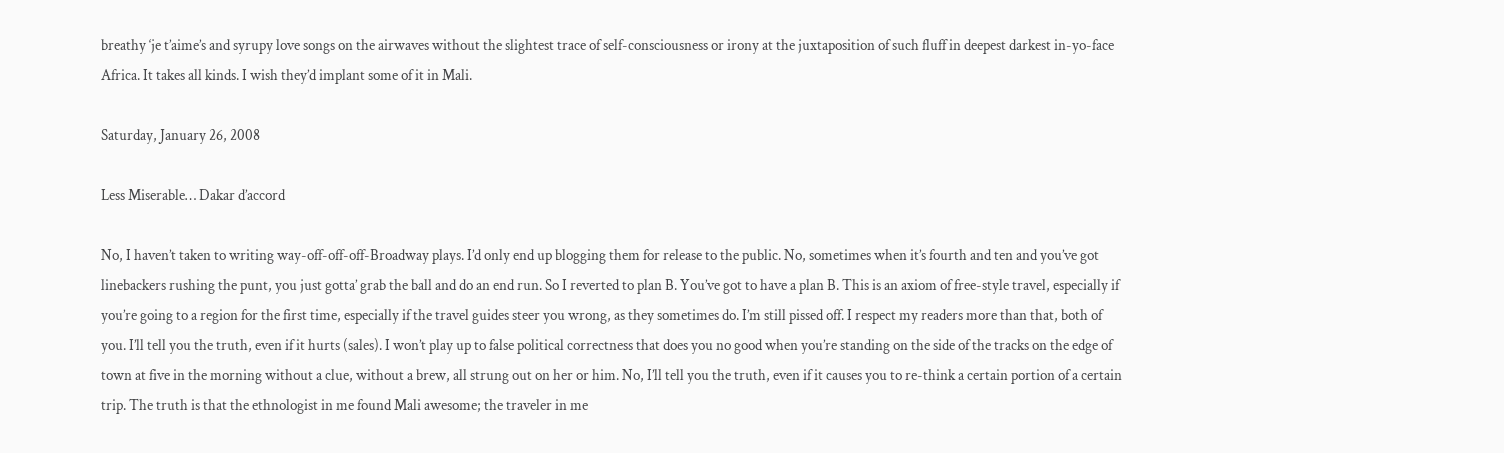breathy ‘je t’aime’s and syrupy love songs on the airwaves without the slightest trace of self-consciousness or irony at the juxtaposition of such fluff in deepest darkest in-yo-face Africa. It takes all kinds. I wish they’d implant some of it in Mali.

Saturday, January 26, 2008

Less Miserable… Dakar d’accord

No, I haven’t taken to writing way-off-off-off-Broadway plays. I’d only end up blogging them for release to the public. No, sometimes when it’s fourth and ten and you’ve got linebackers rushing the punt, you just gotta’ grab the ball and do an end run. So I reverted to plan B. You’ve got to have a plan B. This is an axiom of free-style travel, especially if you’re going to a region for the first time, especially if the travel guides steer you wrong, as they sometimes do. I’m still pissed off. I respect my readers more than that, both of you. I’ll tell you the truth, even if it hurts (sales). I won’t play up to false political correctness that does you no good when you’re standing on the side of the tracks on the edge of town at five in the morning without a clue, without a brew, all strung out on her or him. No, I’ll tell you the truth, even if it causes you to re-think a certain portion of a certain trip. The truth is that the ethnologist in me found Mali awesome; the traveler in me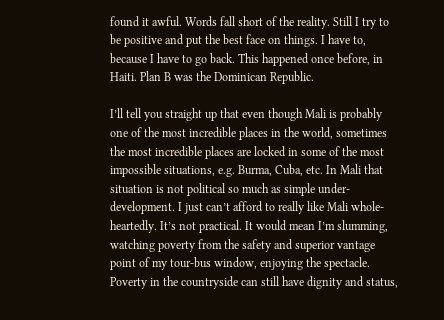found it awful. Words fall short of the reality. Still I try to be positive and put the best face on things. I have to, because I have to go back. This happened once before, in Haiti. Plan B was the Dominican Republic.

I’ll tell you straight up that even though Mali is probably one of the most incredible places in the world, sometimes the most incredible places are locked in some of the most impossible situations, e.g. Burma, Cuba, etc. In Mali that situation is not political so much as simple under-development. I just can’t afford to really like Mali whole-heartedly. It’s not practical. It would mean I’m slumming, watching poverty from the safety and superior vantage point of my tour-bus window, enjoying the spectacle. Poverty in the countryside can still have dignity and status,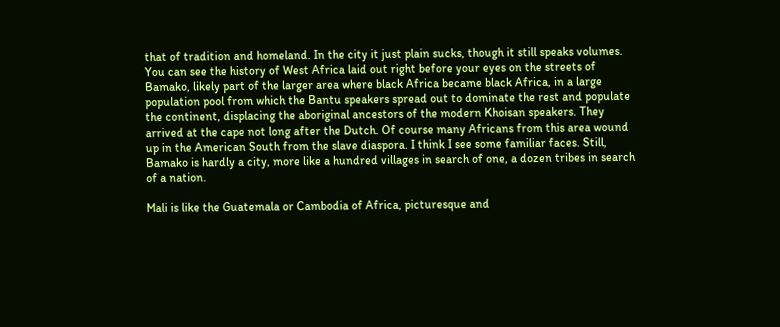that of tradition and homeland. In the city it just plain sucks, though it still speaks volumes. You can see the history of West Africa laid out right before your eyes on the streets of Bamako, likely part of the larger area where black Africa became black Africa, in a large population pool from which the Bantu speakers spread out to dominate the rest and populate the continent, displacing the aboriginal ancestors of the modern Khoisan speakers. They arrived at the cape not long after the Dutch. Of course many Africans from this area wound up in the American South from the slave diaspora. I think I see some familiar faces. Still, Bamako is hardly a city, more like a hundred villages in search of one, a dozen tribes in search of a nation.

Mali is like the Guatemala or Cambodia of Africa, picturesque and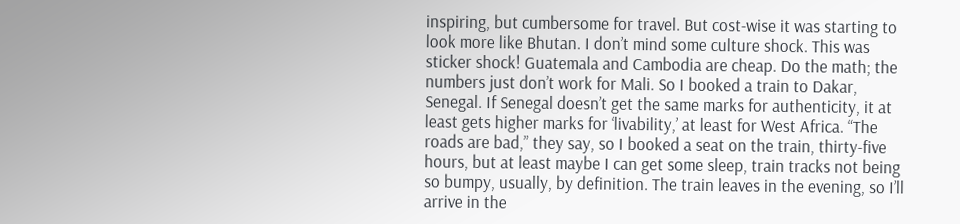inspiring, but cumbersome for travel. But cost-wise it was starting to look more like Bhutan. I don’t mind some culture shock. This was sticker shock! Guatemala and Cambodia are cheap. Do the math; the numbers just don’t work for Mali. So I booked a train to Dakar, Senegal. If Senegal doesn’t get the same marks for authenticity, it at least gets higher marks for ‘livability,’ at least for West Africa. “The roads are bad,” they say, so I booked a seat on the train, thirty-five hours, but at least maybe I can get some sleep, train tracks not being so bumpy, usually, by definition. The train leaves in the evening, so I’ll arrive in the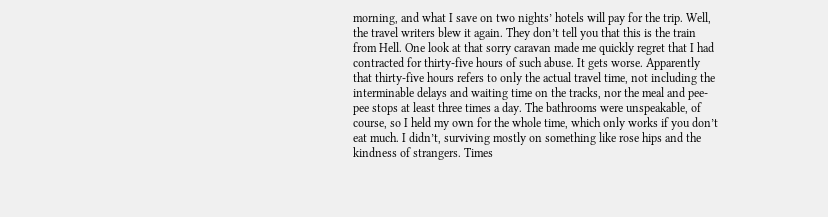morning, and what I save on two nights’ hotels will pay for the trip. Well, the travel writers blew it again. They don’t tell you that this is the train from Hell. One look at that sorry caravan made me quickly regret that I had contracted for thirty-five hours of such abuse. It gets worse. Apparently that thirty-five hours refers to only the actual travel time, not including the interminable delays and waiting time on the tracks, nor the meal and pee-pee stops at least three times a day. The bathrooms were unspeakable, of course, so I held my own for the whole time, which only works if you don’t eat much. I didn’t, surviving mostly on something like rose hips and the kindness of strangers. Times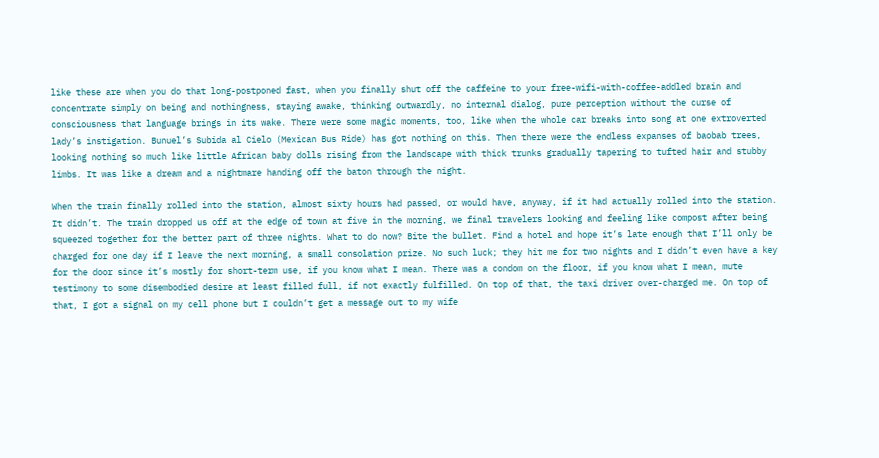like these are when you do that long-postponed fast, when you finally shut off the caffeine to your free-wifi-with-coffee-addled brain and concentrate simply on being and nothingness, staying awake, thinking outwardly, no internal dialog, pure perception without the curse of consciousness that language brings in its wake. There were some magic moments, too, like when the whole car breaks into song at one extroverted lady’s instigation. Bunuel’s Subida al Cielo (Mexican Bus Ride) has got nothing on this. Then there were the endless expanses of baobab trees, looking nothing so much like little African baby dolls rising from the landscape with thick trunks gradually tapering to tufted hair and stubby limbs. It was like a dream and a nightmare handing off the baton through the night.

When the train finally rolled into the station, almost sixty hours had passed, or would have, anyway, if it had actually rolled into the station. It didn’t. The train dropped us off at the edge of town at five in the morning, we final travelers looking and feeling like compost after being squeezed together for the better part of three nights. What to do now? Bite the bullet. Find a hotel and hope it’s late enough that I’ll only be charged for one day if I leave the next morning, a small consolation prize. No such luck; they hit me for two nights and I didn’t even have a key for the door since it’s mostly for short-term use, if you know what I mean. There was a condom on the floor, if you know what I mean, mute testimony to some disembodied desire at least filled full, if not exactly fulfilled. On top of that, the taxi driver over-charged me. On top of that, I got a signal on my cell phone but I couldn’t get a message out to my wife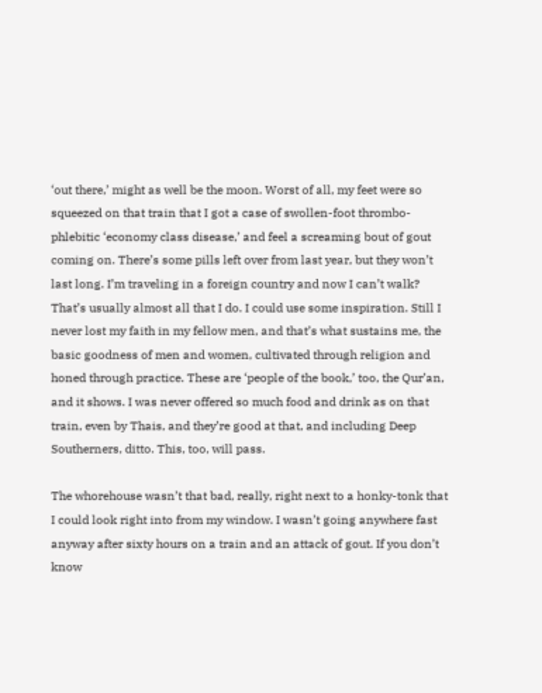‘out there,’ might as well be the moon. Worst of all, my feet were so squeezed on that train that I got a case of swollen-foot thrombo-phlebitic ‘economy class disease,’ and feel a screaming bout of gout coming on. There’s some pills left over from last year, but they won’t last long. I’m traveling in a foreign country and now I can’t walk? That’s usually almost all that I do. I could use some inspiration. Still I never lost my faith in my fellow men, and that’s what sustains me, the basic goodness of men and women, cultivated through religion and honed through practice. These are ‘people of the book,’ too, the Qur’an, and it shows. I was never offered so much food and drink as on that train, even by Thais, and they’re good at that, and including Deep Southerners, ditto. This, too, will pass.

The whorehouse wasn’t that bad, really, right next to a honky-tonk that I could look right into from my window. I wasn’t going anywhere fast anyway after sixty hours on a train and an attack of gout. If you don’t know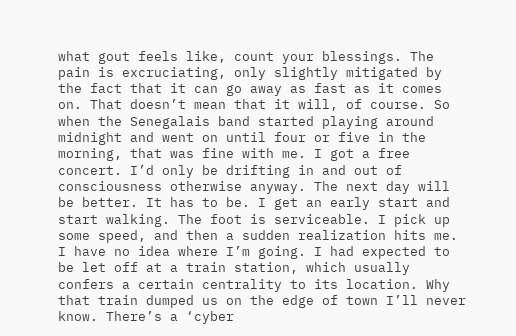what gout feels like, count your blessings. The pain is excruciating, only slightly mitigated by the fact that it can go away as fast as it comes on. That doesn’t mean that it will, of course. So when the Senegalais band started playing around midnight and went on until four or five in the morning, that was fine with me. I got a free concert. I’d only be drifting in and out of consciousness otherwise anyway. The next day will be better. It has to be. I get an early start and start walking. The foot is serviceable. I pick up some speed, and then a sudden realization hits me. I have no idea where I’m going. I had expected to be let off at a train station, which usually confers a certain centrality to its location. Why that train dumped us on the edge of town I’ll never know. There’s a ‘cyber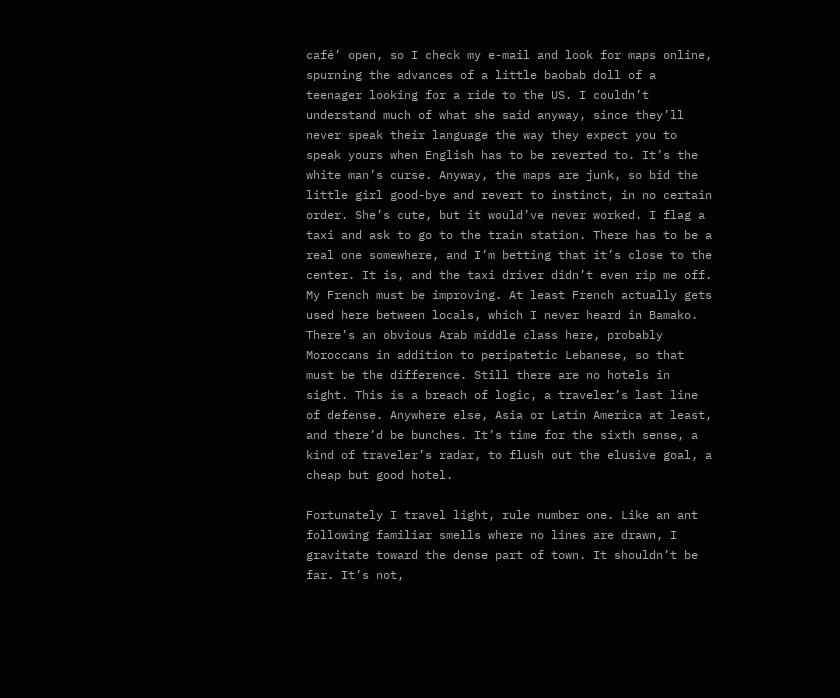café’ open, so I check my e-mail and look for maps online, spurning the advances of a little baobab doll of a teenager looking for a ride to the US. I couldn’t understand much of what she said anyway, since they’ll never speak their language the way they expect you to speak yours when English has to be reverted to. It’s the white man’s curse. Anyway, the maps are junk, so bid the little girl good-bye and revert to instinct, in no certain order. She’s cute, but it would’ve never worked. I flag a taxi and ask to go to the train station. There has to be a real one somewhere, and I’m betting that it’s close to the center. It is, and the taxi driver didn’t even rip me off. My French must be improving. At least French actually gets used here between locals, which I never heard in Bamako. There’s an obvious Arab middle class here, probably Moroccans in addition to peripatetic Lebanese, so that must be the difference. Still there are no hotels in sight. This is a breach of logic, a traveler’s last line of defense. Anywhere else, Asia or Latin America at least, and there’d be bunches. It’s time for the sixth sense, a kind of traveler’s radar, to flush out the elusive goal, a cheap but good hotel.

Fortunately I travel light, rule number one. Like an ant following familiar smells where no lines are drawn, I gravitate toward the dense part of town. It shouldn’t be far. It’s not,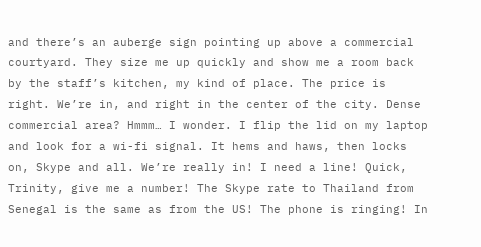and there’s an auberge sign pointing up above a commercial courtyard. They size me up quickly and show me a room back by the staff’s kitchen, my kind of place. The price is right. We’re in, and right in the center of the city. Dense commercial area? Hmmm… I wonder. I flip the lid on my laptop and look for a wi-fi signal. It hems and haws, then locks on, Skype and all. We’re really in! I need a line! Quick, Trinity, give me a number! The Skype rate to Thailand from Senegal is the same as from the US! The phone is ringing! In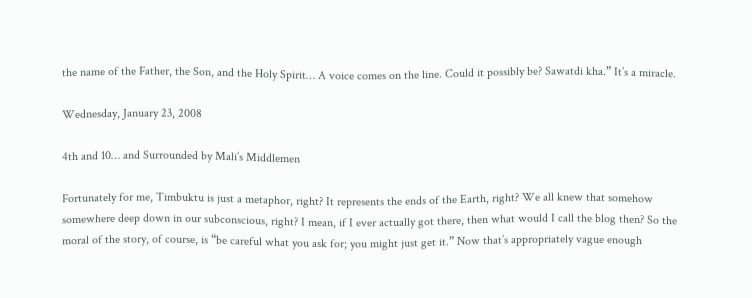the name of the Father, the Son, and the Holy Spirit… A voice comes on the line. Could it possibly be? Sawatdi kha.” It’s a miracle.

Wednesday, January 23, 2008

4th and 10… and Surrounded by Mali’s Middlemen

Fortunately for me, Timbuktu is just a metaphor, right? It represents the ends of the Earth, right? We all knew that somehow somewhere deep down in our subconscious, right? I mean, if I ever actually got there, then what would I call the blog then? So the moral of the story, of course, is “be careful what you ask for; you might just get it.” Now that’s appropriately vague enough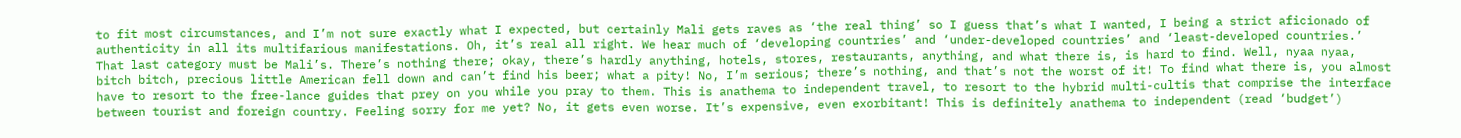to fit most circumstances, and I’m not sure exactly what I expected, but certainly Mali gets raves as ‘the real thing’ so I guess that’s what I wanted, I being a strict aficionado of authenticity in all its multifarious manifestations. Oh, it’s real all right. We hear much of ‘developing countries’ and ‘under-developed countries’ and ‘least-developed countries.’ That last category must be Mali’s. There’s nothing there; okay, there’s hardly anything, hotels, stores, restaurants, anything, and what there is, is hard to find. Well, nyaa nyaa, bitch bitch, precious little American fell down and can’t find his beer; what a pity! No, I’m serious; there’s nothing, and that’s not the worst of it! To find what there is, you almost have to resort to the free-lance guides that prey on you while you pray to them. This is anathema to independent travel, to resort to the hybrid multi-cultis that comprise the interface between tourist and foreign country. Feeling sorry for me yet? No, it gets even worse. It’s expensive, even exorbitant! This is definitely anathema to independent (read ‘budget’)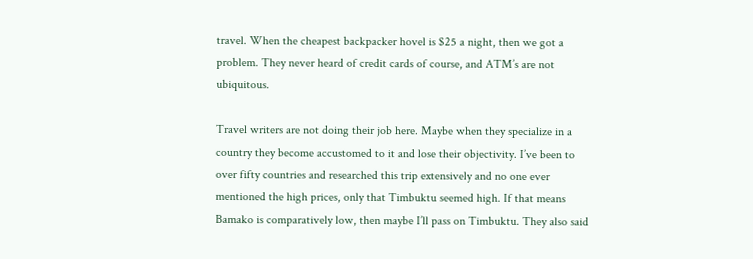travel. When the cheapest backpacker hovel is $25 a night, then we got a problem. They never heard of credit cards of course, and ATM’s are not ubiquitous.

Travel writers are not doing their job here. Maybe when they specialize in a country they become accustomed to it and lose their objectivity. I’ve been to over fifty countries and researched this trip extensively and no one ever mentioned the high prices, only that Timbuktu seemed high. If that means Bamako is comparatively low, then maybe I’ll pass on Timbuktu. They also said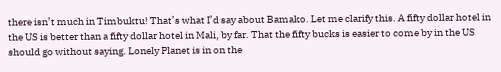there isn’t much in Timbuktu! That’s what I’d say about Bamako. Let me clarify this. A fifty dollar hotel in the US is better than a fifty dollar hotel in Mali, by far. That the fifty bucks is easier to come by in the US should go without saying. Lonely Planet is in on the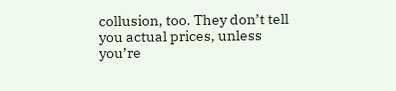collusion, too. They don’t tell you actual prices, unless you’re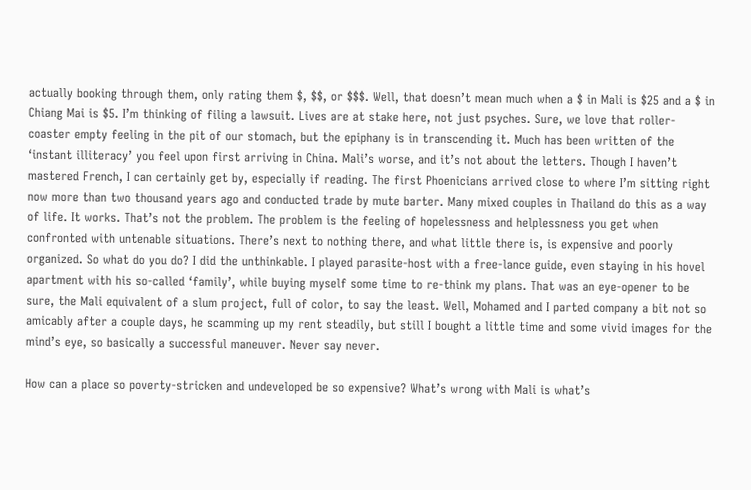actually booking through them, only rating them $, $$, or $$$. Well, that doesn’t mean much when a $ in Mali is $25 and a $ in Chiang Mai is $5. I’m thinking of filing a lawsuit. Lives are at stake here, not just psyches. Sure, we love that roller-coaster empty feeling in the pit of our stomach, but the epiphany is in transcending it. Much has been written of the ‘instant illiteracy’ you feel upon first arriving in China. Mali’s worse, and it’s not about the letters. Though I haven’t mastered French, I can certainly get by, especially if reading. The first Phoenicians arrived close to where I’m sitting right now more than two thousand years ago and conducted trade by mute barter. Many mixed couples in Thailand do this as a way of life. It works. That’s not the problem. The problem is the feeling of hopelessness and helplessness you get when confronted with untenable situations. There’s next to nothing there, and what little there is, is expensive and poorly organized. So what do you do? I did the unthinkable. I played parasite-host with a free-lance guide, even staying in his hovel apartment with his so-called ‘family’, while buying myself some time to re-think my plans. That was an eye-opener to be sure, the Mali equivalent of a slum project, full of color, to say the least. Well, Mohamed and I parted company a bit not so amicably after a couple days, he scamming up my rent steadily, but still I bought a little time and some vivid images for the mind’s eye, so basically a successful maneuver. Never say never.

How can a place so poverty-stricken and undeveloped be so expensive? What’s wrong with Mali is what’s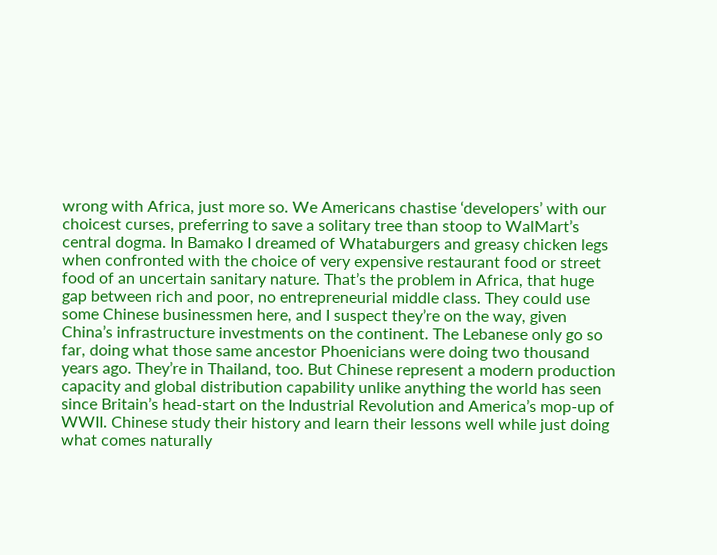wrong with Africa, just more so. We Americans chastise ‘developers’ with our choicest curses, preferring to save a solitary tree than stoop to WalMart’s central dogma. In Bamako I dreamed of Whataburgers and greasy chicken legs when confronted with the choice of very expensive restaurant food or street food of an uncertain sanitary nature. That’s the problem in Africa, that huge gap between rich and poor, no entrepreneurial middle class. They could use some Chinese businessmen here, and I suspect they’re on the way, given China’s infrastructure investments on the continent. The Lebanese only go so far, doing what those same ancestor Phoenicians were doing two thousand years ago. They’re in Thailand, too. But Chinese represent a modern production capacity and global distribution capability unlike anything the world has seen since Britain’s head-start on the Industrial Revolution and America’s mop-up of WWII. Chinese study their history and learn their lessons well while just doing what comes naturally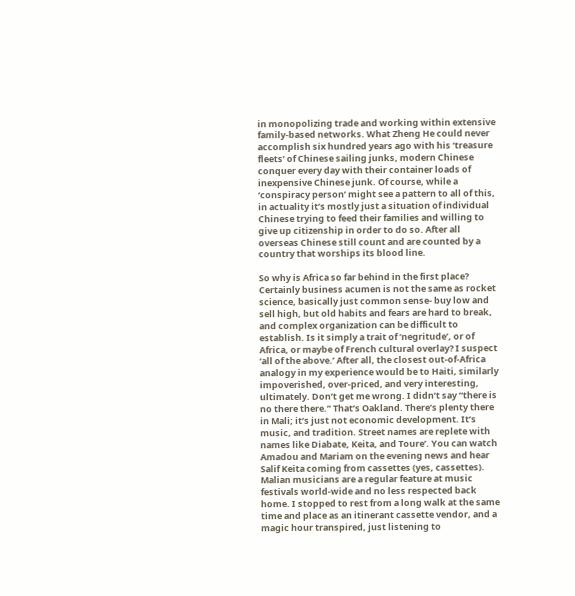in monopolizing trade and working within extensive family-based networks. What Zheng He could never accomplish six hundred years ago with his ‘treasure fleets’ of Chinese sailing junks, modern Chinese conquer every day with their container loads of inexpensive Chinese junk. Of course, while a ‘conspiracy person’ might see a pattern to all of this, in actuality it’s mostly just a situation of individual Chinese trying to feed their families and willing to give up citizenship in order to do so. After all overseas Chinese still count and are counted by a country that worships its blood line.

So why is Africa so far behind in the first place? Certainly business acumen is not the same as rocket science, basically just common sense- buy low and sell high, but old habits and fears are hard to break, and complex organization can be difficult to establish. Is it simply a trait of ‘negritude’, or of Africa, or maybe of French cultural overlay? I suspect ‘all of the above.’ After all, the closest out-of-Africa analogy in my experience would be to Haiti, similarly impoverished, over-priced, and very interesting, ultimately. Don’t get me wrong. I didn’t say “there is no there there.” That’s Oakland. There’s plenty there in Mali; it’s just not economic development. It’s music, and tradition. Street names are replete with names like Diabate, Keita, and Toure’. You can watch Amadou and Mariam on the evening news and hear Salif Keita coming from cassettes (yes, cassettes). Malian musicians are a regular feature at music festivals world-wide and no less respected back home. I stopped to rest from a long walk at the same time and place as an itinerant cassette vendor, and a magic hour transpired, just listening to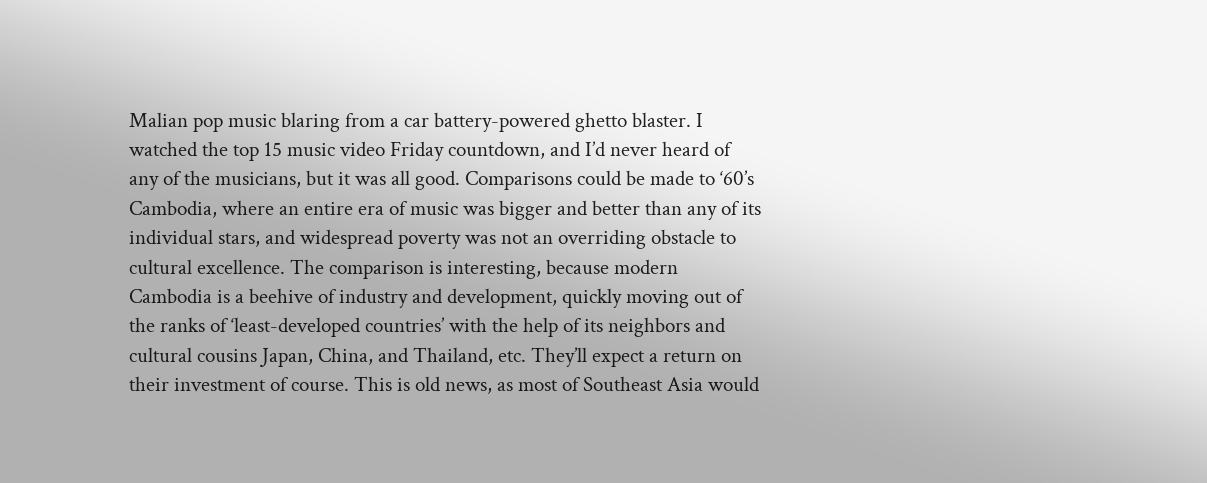Malian pop music blaring from a car battery-powered ghetto blaster. I watched the top 15 music video Friday countdown, and I’d never heard of any of the musicians, but it was all good. Comparisons could be made to ‘60’s Cambodia, where an entire era of music was bigger and better than any of its individual stars, and widespread poverty was not an overriding obstacle to cultural excellence. The comparison is interesting, because modern Cambodia is a beehive of industry and development, quickly moving out of the ranks of ‘least-developed countries’ with the help of its neighbors and cultural cousins Japan, China, and Thailand, etc. They’ll expect a return on their investment of course. This is old news, as most of Southeast Asia would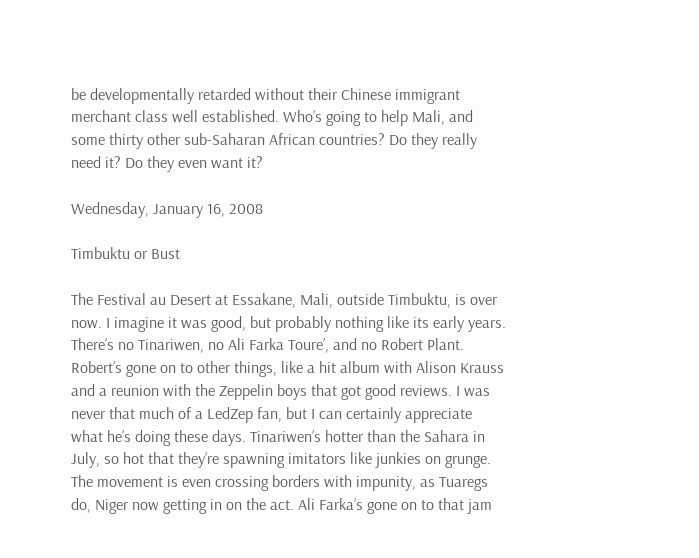be developmentally retarded without their Chinese immigrant merchant class well established. Who’s going to help Mali, and some thirty other sub-Saharan African countries? Do they really need it? Do they even want it?

Wednesday, January 16, 2008

Timbuktu or Bust

The Festival au Desert at Essakane, Mali, outside Timbuktu, is over now. I imagine it was good, but probably nothing like its early years. There’s no Tinariwen, no Ali Farka Toure’, and no Robert Plant. Robert’s gone on to other things, like a hit album with Alison Krauss and a reunion with the Zeppelin boys that got good reviews. I was never that much of a LedZep fan, but I can certainly appreciate what he’s doing these days. Tinariwen’s hotter than the Sahara in July, so hot that they’re spawning imitators like junkies on grunge. The movement is even crossing borders with impunity, as Tuaregs do, Niger now getting in on the act. Ali Farka’s gone on to that jam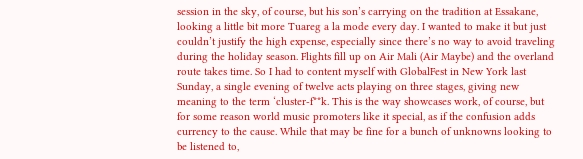session in the sky, of course, but his son’s carrying on the tradition at Essakane, looking a little bit more Tuareg a la mode every day. I wanted to make it but just couldn’t justify the high expense, especially since there’s no way to avoid traveling during the holiday season. Flights fill up on Air Mali (Air Maybe) and the overland route takes time. So I had to content myself with GlobalFest in New York last Sunday, a single evening of twelve acts playing on three stages, giving new meaning to the term ‘cluster-f**k. This is the way showcases work, of course, but for some reason world music promoters like it special, as if the confusion adds currency to the cause. While that may be fine for a bunch of unknowns looking to be listened to,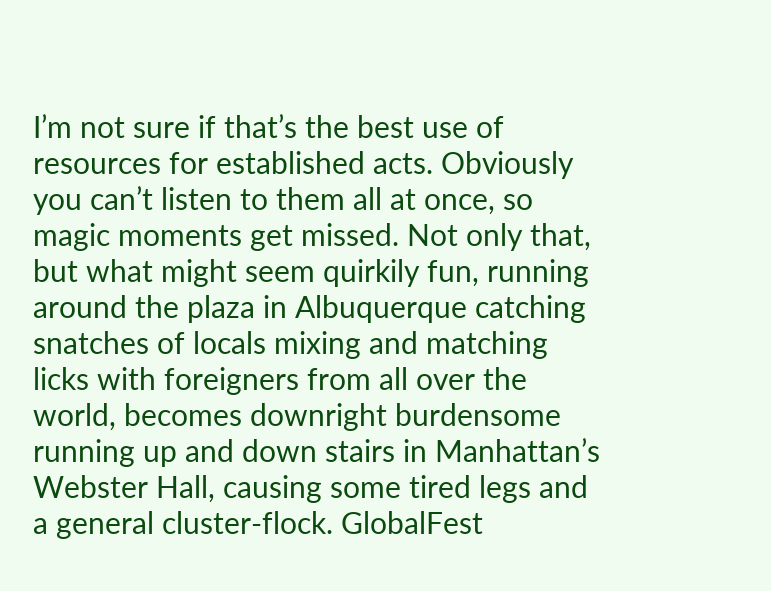I’m not sure if that’s the best use of resources for established acts. Obviously you can’t listen to them all at once, so magic moments get missed. Not only that, but what might seem quirkily fun, running around the plaza in Albuquerque catching snatches of locals mixing and matching licks with foreigners from all over the world, becomes downright burdensome running up and down stairs in Manhattan’s Webster Hall, causing some tired legs and a general cluster-flock. GlobalFest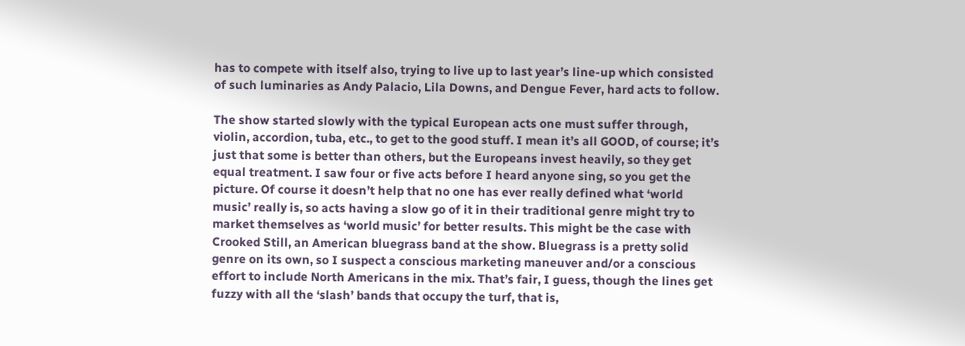has to compete with itself also, trying to live up to last year’s line-up which consisted of such luminaries as Andy Palacio, Lila Downs, and Dengue Fever, hard acts to follow.

The show started slowly with the typical European acts one must suffer through, violin, accordion, tuba, etc., to get to the good stuff. I mean it’s all GOOD, of course; it’s just that some is better than others, but the Europeans invest heavily, so they get equal treatment. I saw four or five acts before I heard anyone sing, so you get the picture. Of course it doesn’t help that no one has ever really defined what ‘world music’ really is, so acts having a slow go of it in their traditional genre might try to market themselves as ‘world music’ for better results. This might be the case with Crooked Still, an American bluegrass band at the show. Bluegrass is a pretty solid genre on its own, so I suspect a conscious marketing maneuver and/or a conscious effort to include North Americans in the mix. That’s fair, I guess, though the lines get fuzzy with all the ‘slash’ bands that occupy the turf, that is,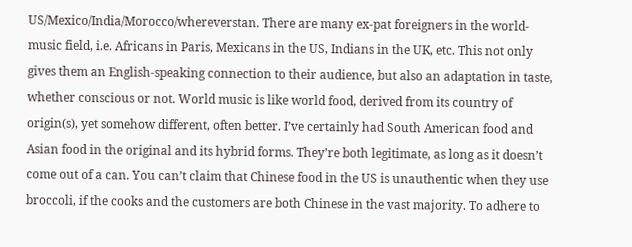US/Mexico/India/Morocco/whereverstan. There are many ex-pat foreigners in the world-music field, i.e. Africans in Paris, Mexicans in the US, Indians in the UK, etc. This not only gives them an English-speaking connection to their audience, but also an adaptation in taste, whether conscious or not. World music is like world food, derived from its country of origin(s), yet somehow different, often better. I’ve certainly had South American food and Asian food in the original and its hybrid forms. They’re both legitimate, as long as it doesn’t come out of a can. You can’t claim that Chinese food in the US is unauthentic when they use broccoli, if the cooks and the customers are both Chinese in the vast majority. To adhere to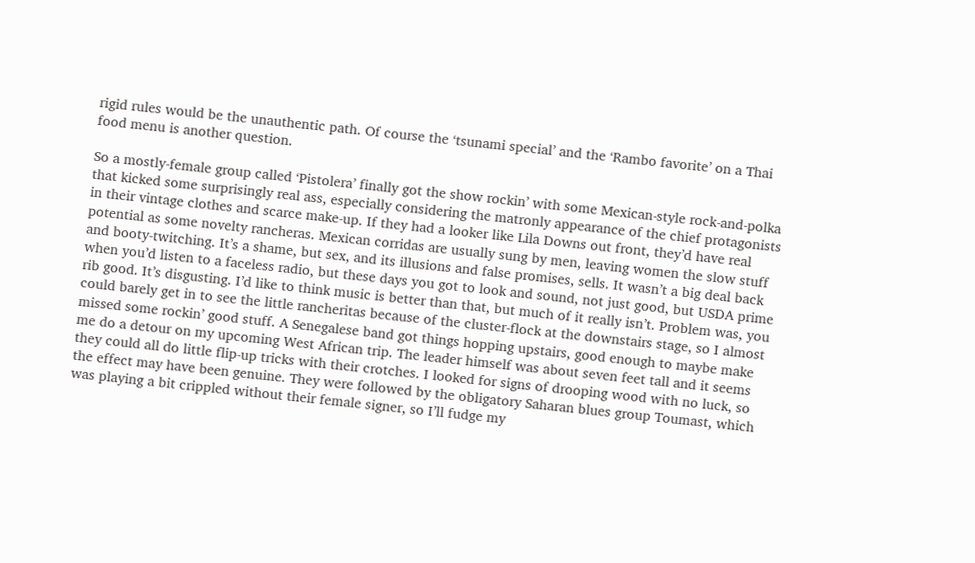rigid rules would be the unauthentic path. Of course the ‘tsunami special’ and the ‘Rambo favorite’ on a Thai food menu is another question.

So a mostly-female group called ‘Pistolera’ finally got the show rockin’ with some Mexican-style rock-and-polka that kicked some surprisingly real ass, especially considering the matronly appearance of the chief protagonists in their vintage clothes and scarce make-up. If they had a looker like Lila Downs out front, they’d have real potential as some novelty rancheras. Mexican corridas are usually sung by men, leaving women the slow stuff and booty-twitching. It’s a shame, but sex, and its illusions and false promises, sells. It wasn’t a big deal back when you’d listen to a faceless radio, but these days you got to look and sound, not just good, but USDA prime rib good. It’s disgusting. I’d like to think music is better than that, but much of it really isn’t. Problem was, you could barely get in to see the little rancheritas because of the cluster-flock at the downstairs stage, so I almost missed some rockin’ good stuff. A Senegalese band got things hopping upstairs, good enough to maybe make me do a detour on my upcoming West African trip. The leader himself was about seven feet tall and it seems they could all do little flip-up tricks with their crotches. I looked for signs of drooping wood with no luck, so the effect may have been genuine. They were followed by the obligatory Saharan blues group Toumast, which was playing a bit crippled without their female signer, so I’ll fudge my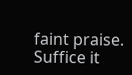faint praise. Suffice it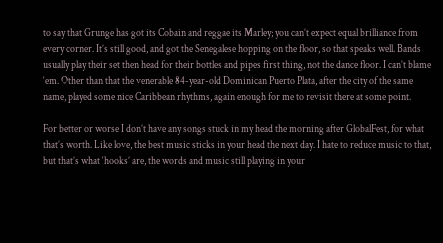to say that Grunge has got its Cobain and reggae its Marley; you can’t expect equal brilliance from every corner. It’s still good, and got the Senegalese hopping on the floor, so that speaks well. Bands usually play their set then head for their bottles and pipes first thing, not the dance floor. I can’t blame ‘em. Other than that the venerable 84-year-old Dominican Puerto Plata, after the city of the same name, played some nice Caribbean rhythms, again enough for me to revisit there at some point.

For better or worse I don’t have any songs stuck in my head the morning after GlobalFest, for what that’s worth. Like love, the best music sticks in your head the next day. I hate to reduce music to that, but that’s what ‘hooks’ are, the words and music still playing in your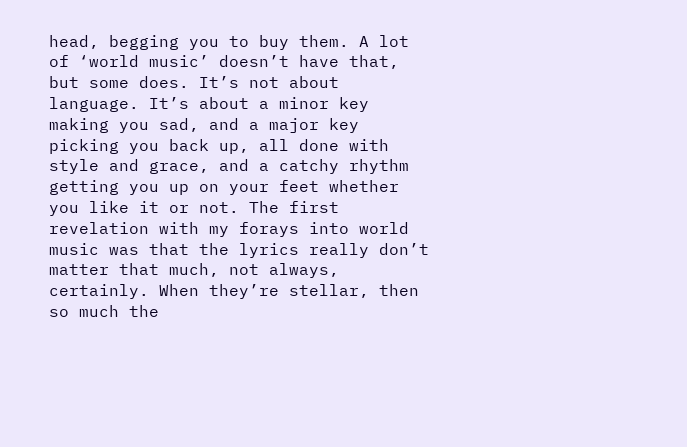head, begging you to buy them. A lot of ‘world music’ doesn’t have that, but some does. It’s not about language. It’s about a minor key making you sad, and a major key picking you back up, all done with style and grace, and a catchy rhythm getting you up on your feet whether you like it or not. The first revelation with my forays into world music was that the lyrics really don’t matter that much, not always, certainly. When they’re stellar, then so much the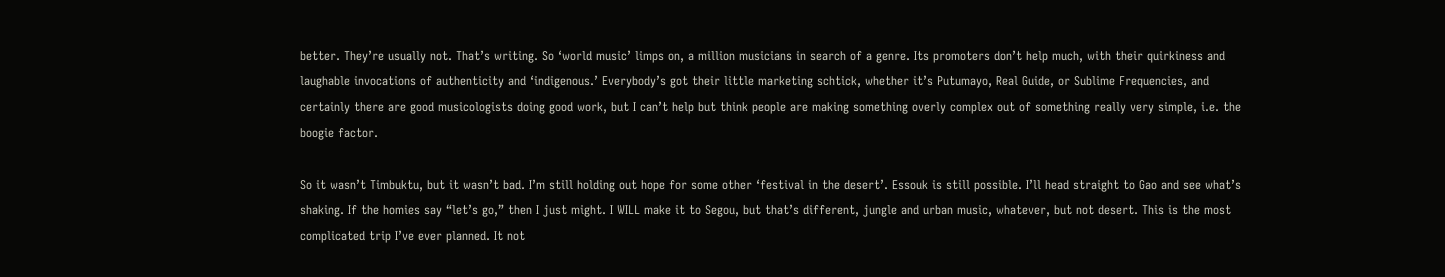better. They’re usually not. That’s writing. So ‘world music’ limps on, a million musicians in search of a genre. Its promoters don’t help much, with their quirkiness and laughable invocations of authenticity and ‘indigenous.’ Everybody’s got their little marketing schtick, whether it’s Putumayo, Real Guide, or Sublime Frequencies, and certainly there are good musicologists doing good work, but I can’t help but think people are making something overly complex out of something really very simple, i.e. the boogie factor.

So it wasn’t Timbuktu, but it wasn’t bad. I’m still holding out hope for some other ‘festival in the desert’. Essouk is still possible. I’ll head straight to Gao and see what’s shaking. If the homies say “let’s go,” then I just might. I WILL make it to Segou, but that’s different, jungle and urban music, whatever, but not desert. This is the most complicated trip I’ve ever planned. It not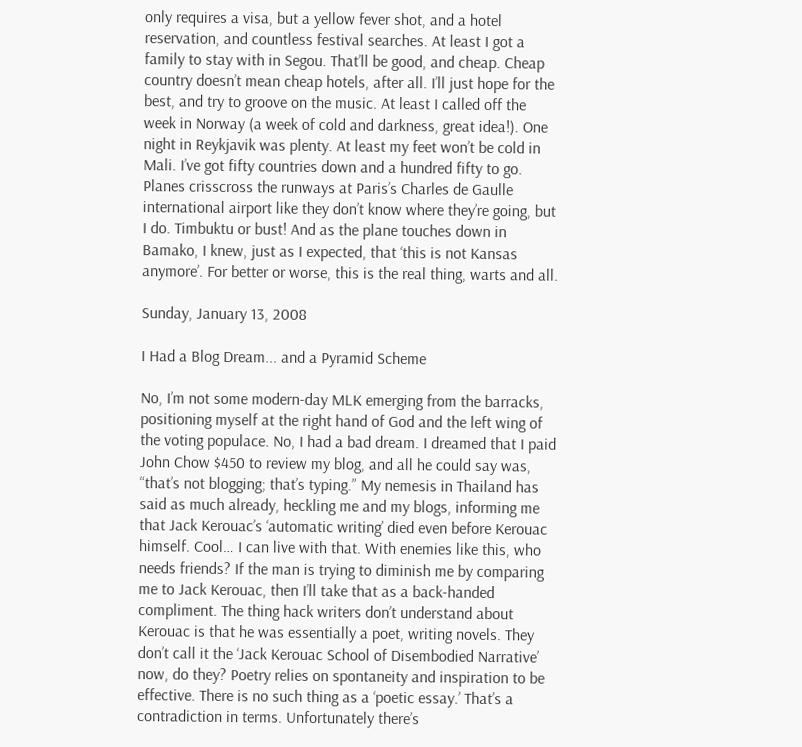only requires a visa, but a yellow fever shot, and a hotel reservation, and countless festival searches. At least I got a family to stay with in Segou. That’ll be good, and cheap. Cheap country doesn’t mean cheap hotels, after all. I’ll just hope for the best, and try to groove on the music. At least I called off the week in Norway (a week of cold and darkness, great idea!). One night in Reykjavik was plenty. At least my feet won’t be cold in Mali. I’ve got fifty countries down and a hundred fifty to go. Planes crisscross the runways at Paris’s Charles de Gaulle international airport like they don’t know where they’re going, but I do. Timbuktu or bust! And as the plane touches down in Bamako, I knew, just as I expected, that ‘this is not Kansas anymore’. For better or worse, this is the real thing, warts and all.

Sunday, January 13, 2008

I Had a Blog Dream... and a Pyramid Scheme

No, I’m not some modern-day MLK emerging from the barracks, positioning myself at the right hand of God and the left wing of the voting populace. No, I had a bad dream. I dreamed that I paid John Chow $450 to review my blog, and all he could say was, “that’s not blogging; that’s typing.” My nemesis in Thailand has said as much already, heckling me and my blogs, informing me that Jack Kerouac’s ‘automatic writing’ died even before Kerouac himself. Cool… I can live with that. With enemies like this, who needs friends? If the man is trying to diminish me by comparing me to Jack Kerouac, then I’ll take that as a back-handed compliment. The thing hack writers don’t understand about Kerouac is that he was essentially a poet, writing novels. They don’t call it the ‘Jack Kerouac School of Disembodied Narrative’ now, do they? Poetry relies on spontaneity and inspiration to be effective. There is no such thing as a ‘poetic essay.’ That’s a contradiction in terms. Unfortunately there’s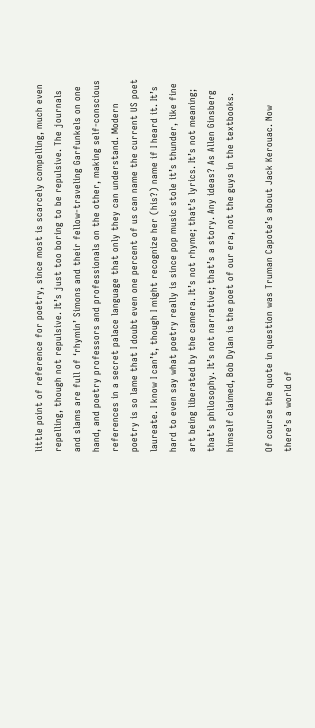little point of reference for poetry, since most is scarcely compelling, much even repelling, though not repulsive. It’s just too boring to be repulsive. The journals and slams are full of ‘rhymin’ Simons and their fellow-traveling Garfunkels on one hand, and poetry professors and professionals on the other, making self-conscious references in a secret palace language that only they can understand. Modern poetry is so lame that I doubt even one percent of us can name the current US poet laureate. I know I can’t, though I might recognize her (his?) name if I heard it. It’s hard to even say what poetry really is since pop music stole it’s thunder, like fine art being liberated by the camera. It’s not rhyme; that’s lyrics. It’s not meaning; that’s philosophy. It’s not narrative; that’s a story. Any ideas? As Allen Ginsberg himself claimed, Bob Dylan is the poet of our era, not the guys in the textbooks.

Of course the quote in question was Truman Capote’s about Jack Kerouac. Now there’s a world of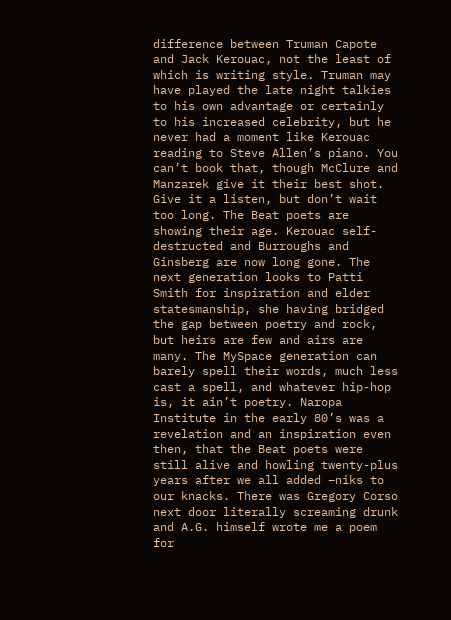difference between Truman Capote and Jack Kerouac, not the least of which is writing style. Truman may have played the late night talkies to his own advantage or certainly to his increased celebrity, but he never had a moment like Kerouac reading to Steve Allen’s piano. You can’t book that, though McClure and Manzarek give it their best shot. Give it a listen, but don’t wait too long. The Beat poets are showing their age. Kerouac self-destructed and Burroughs and Ginsberg are now long gone. The next generation looks to Patti Smith for inspiration and elder statesmanship, she having bridged the gap between poetry and rock, but heirs are few and airs are many. The MySpace generation can barely spell their words, much less cast a spell, and whatever hip-hop is, it ain’t poetry. Naropa Institute in the early 80’s was a revelation and an inspiration even then, that the Beat poets were still alive and howling twenty-plus years after we all added –niks to our knacks. There was Gregory Corso next door literally screaming drunk and A.G. himself wrote me a poem for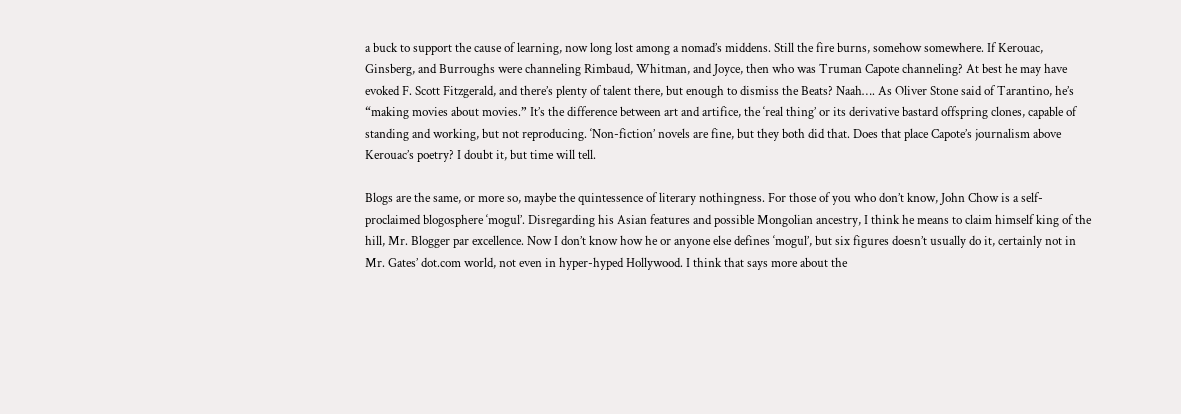a buck to support the cause of learning, now long lost among a nomad’s middens. Still the fire burns, somehow somewhere. If Kerouac, Ginsberg, and Burroughs were channeling Rimbaud, Whitman, and Joyce, then who was Truman Capote channeling? At best he may have evoked F. Scott Fitzgerald, and there’s plenty of talent there, but enough to dismiss the Beats? Naah…. As Oliver Stone said of Tarantino, he’s “making movies about movies.” It’s the difference between art and artifice, the ‘real thing’ or its derivative bastard offspring clones, capable of standing and working, but not reproducing. ‘Non-fiction’ novels are fine, but they both did that. Does that place Capote’s journalism above Kerouac’s poetry? I doubt it, but time will tell.

Blogs are the same, or more so, maybe the quintessence of literary nothingness. For those of you who don’t know, John Chow is a self-proclaimed blogosphere ‘mogul’. Disregarding his Asian features and possible Mongolian ancestry, I think he means to claim himself king of the hill, Mr. Blogger par excellence. Now I don’t know how he or anyone else defines ‘mogul’, but six figures doesn’t usually do it, certainly not in Mr. Gates’ dot.com world, not even in hyper-hyped Hollywood. I think that says more about the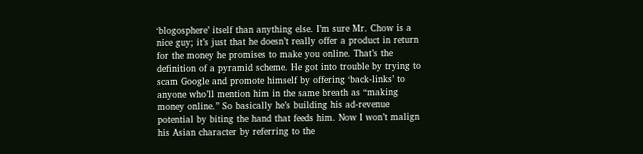‘blogosphere’ itself than anything else. I’m sure Mr. Chow is a nice guy; it’s just that he doesn’t really offer a product in return for the money he promises to make you online. That’s the definition of a pyramid scheme. He got into trouble by trying to scam Google and promote himself by offering ‘back-links’ to anyone who’ll mention him in the same breath as “making money online.” So basically he’s building his ad-revenue potential by biting the hand that feeds him. Now I won’t malign his Asian character by referring to the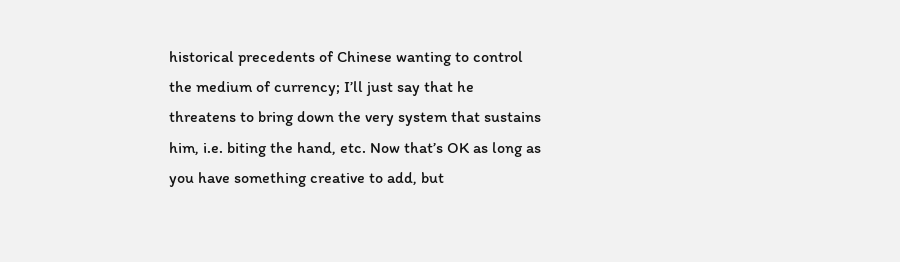historical precedents of Chinese wanting to control the medium of currency; I’ll just say that he threatens to bring down the very system that sustains him, i.e. biting the hand, etc. Now that’s OK as long as you have something creative to add, but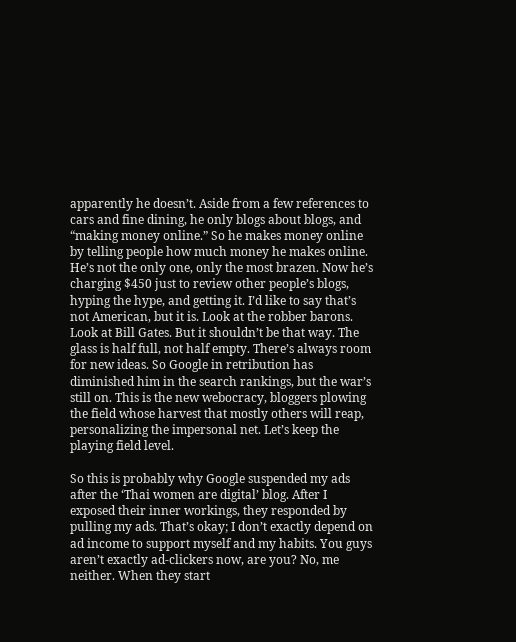apparently he doesn’t. Aside from a few references to cars and fine dining, he only blogs about blogs, and “making money online.” So he makes money online by telling people how much money he makes online. He’s not the only one, only the most brazen. Now he’s charging $450 just to review other people’s blogs, hyping the hype, and getting it. I’d like to say that’s not American, but it is. Look at the robber barons. Look at Bill Gates. But it shouldn’t be that way. The glass is half full, not half empty. There’s always room for new ideas. So Google in retribution has diminished him in the search rankings, but the war’s still on. This is the new webocracy, bloggers plowing the field whose harvest that mostly others will reap, personalizing the impersonal net. Let’s keep the playing field level.

So this is probably why Google suspended my ads after the ‘Thai women are digital’ blog. After I exposed their inner workings, they responded by pulling my ads. That’s okay; I don’t exactly depend on ad income to support myself and my habits. You guys aren’t exactly ad-clickers now, are you? No, me neither. When they start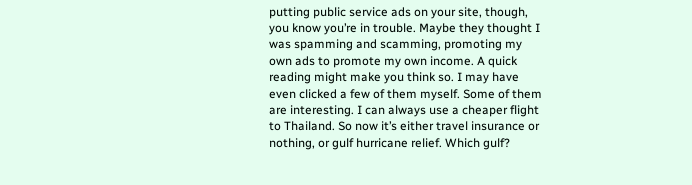putting public service ads on your site, though, you know you’re in trouble. Maybe they thought I was spamming and scamming, promoting my own ads to promote my own income. A quick reading might make you think so. I may have even clicked a few of them myself. Some of them are interesting. I can always use a cheaper flight to Thailand. So now it’s either travel insurance or nothing, or gulf hurricane relief. Which gulf?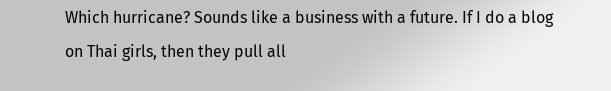Which hurricane? Sounds like a business with a future. If I do a blog on Thai girls, then they pull all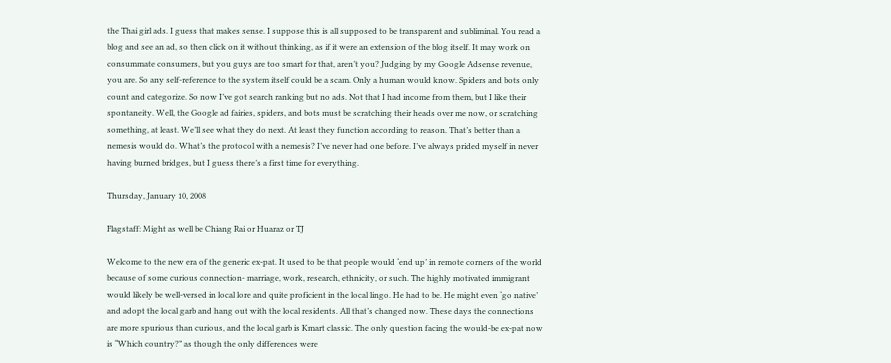the Thai girl ads. I guess that makes sense. I suppose this is all supposed to be transparent and subliminal. You read a blog and see an ad, so then click on it without thinking, as if it were an extension of the blog itself. It may work on consummate consumers, but you guys are too smart for that, aren’t you? Judging by my Google Adsense revenue, you are. So any self-reference to the system itself could be a scam. Only a human would know. Spiders and bots only count and categorize. So now I’ve got search ranking but no ads. Not that I had income from them, but I like their spontaneity. Well, the Google ad fairies, spiders, and bots must be scratching their heads over me now, or scratching something, at least. We’ll see what they do next. At least they function according to reason. That’s better than a nemesis would do. What’s the protocol with a nemesis? I’ve never had one before. I’ve always prided myself in never having burned bridges, but I guess there’s a first time for everything.

Thursday, January 10, 2008

Flagstaff: Might as well be Chiang Rai or Huaraz or TJ

Welcome to the new era of the generic ex-pat. It used to be that people would ‘end up’ in remote corners of the world because of some curious connection- marriage, work, research, ethnicity, or such. The highly motivated immigrant would likely be well-versed in local lore and quite proficient in the local lingo. He had to be. He might even ‘go native’ and adopt the local garb and hang out with the local residents. All that’s changed now. These days the connections are more spurious than curious, and the local garb is Kmart classic. The only question facing the would-be ex-pat now is “Which country?” as though the only differences were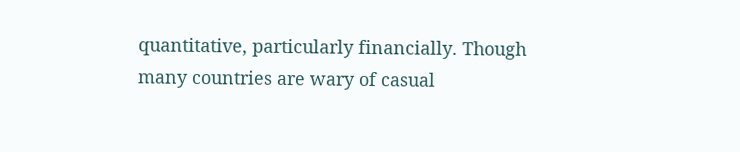quantitative, particularly financially. Though many countries are wary of casual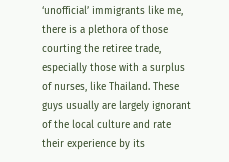‘unofficial’ immigrants like me, there is a plethora of those courting the retiree trade, especially those with a surplus of nurses, like Thailand. These guys usually are largely ignorant of the local culture and rate their experience by its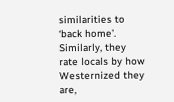similarities to ‘back home’. Similarly, they rate locals by how Westernized they are,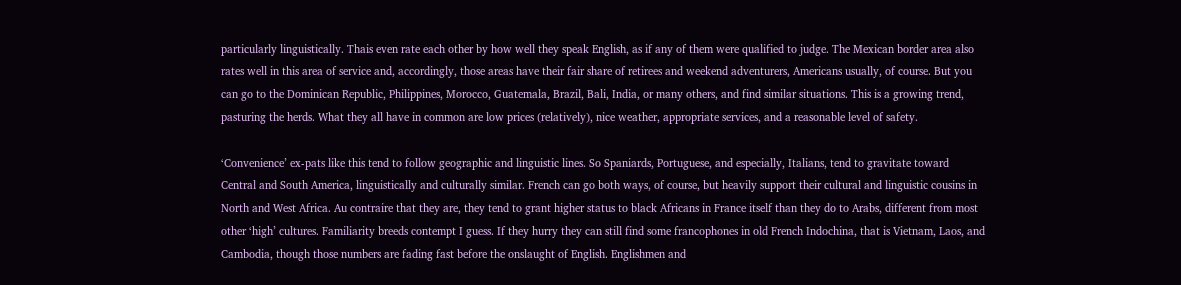particularly linguistically. Thais even rate each other by how well they speak English, as if any of them were qualified to judge. The Mexican border area also rates well in this area of service and, accordingly, those areas have their fair share of retirees and weekend adventurers, Americans usually, of course. But you can go to the Dominican Republic, Philippines, Morocco, Guatemala, Brazil, Bali, India, or many others, and find similar situations. This is a growing trend, pasturing the herds. What they all have in common are low prices (relatively), nice weather, appropriate services, and a reasonable level of safety.

‘Convenience’ ex-pats like this tend to follow geographic and linguistic lines. So Spaniards, Portuguese, and especially, Italians, tend to gravitate toward Central and South America, linguistically and culturally similar. French can go both ways, of course, but heavily support their cultural and linguistic cousins in North and West Africa. Au contraire that they are, they tend to grant higher status to black Africans in France itself than they do to Arabs, different from most other ‘high’ cultures. Familiarity breeds contempt I guess. If they hurry they can still find some francophones in old French Indochina, that is Vietnam, Laos, and Cambodia, though those numbers are fading fast before the onslaught of English. Englishmen and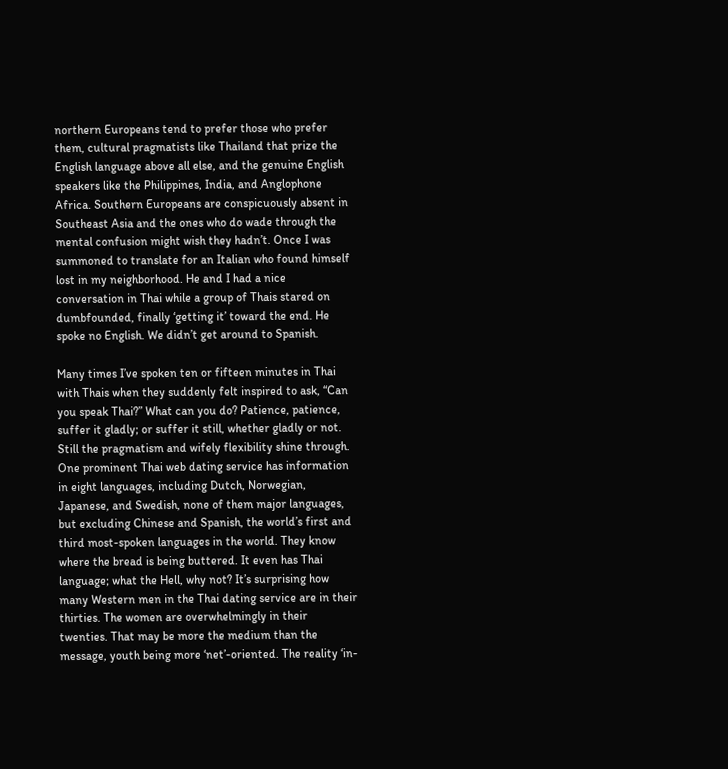northern Europeans tend to prefer those who prefer them, cultural pragmatists like Thailand that prize the English language above all else, and the genuine English speakers like the Philippines, India, and Anglophone Africa. Southern Europeans are conspicuously absent in Southeast Asia and the ones who do wade through the mental confusion might wish they hadn’t. Once I was summoned to translate for an Italian who found himself lost in my neighborhood. He and I had a nice conversation in Thai while a group of Thais stared on dumbfounded, finally ‘getting it’ toward the end. He spoke no English. We didn’t get around to Spanish.

Many times I’ve spoken ten or fifteen minutes in Thai with Thais when they suddenly felt inspired to ask, “Can you speak Thai?” What can you do? Patience, patience, suffer it gladly; or suffer it still, whether gladly or not. Still the pragmatism and wifely flexibility shine through. One prominent Thai web dating service has information in eight languages, including Dutch, Norwegian, Japanese, and Swedish, none of them major languages, but excluding Chinese and Spanish, the world’s first and third most-spoken languages in the world. They know where the bread is being buttered. It even has Thai language; what the Hell, why not? It’s surprising how many Western men in the Thai dating service are in their thirties. The women are overwhelmingly in their twenties. That may be more the medium than the message, youth being more ‘net’-oriented. The reality ‘in-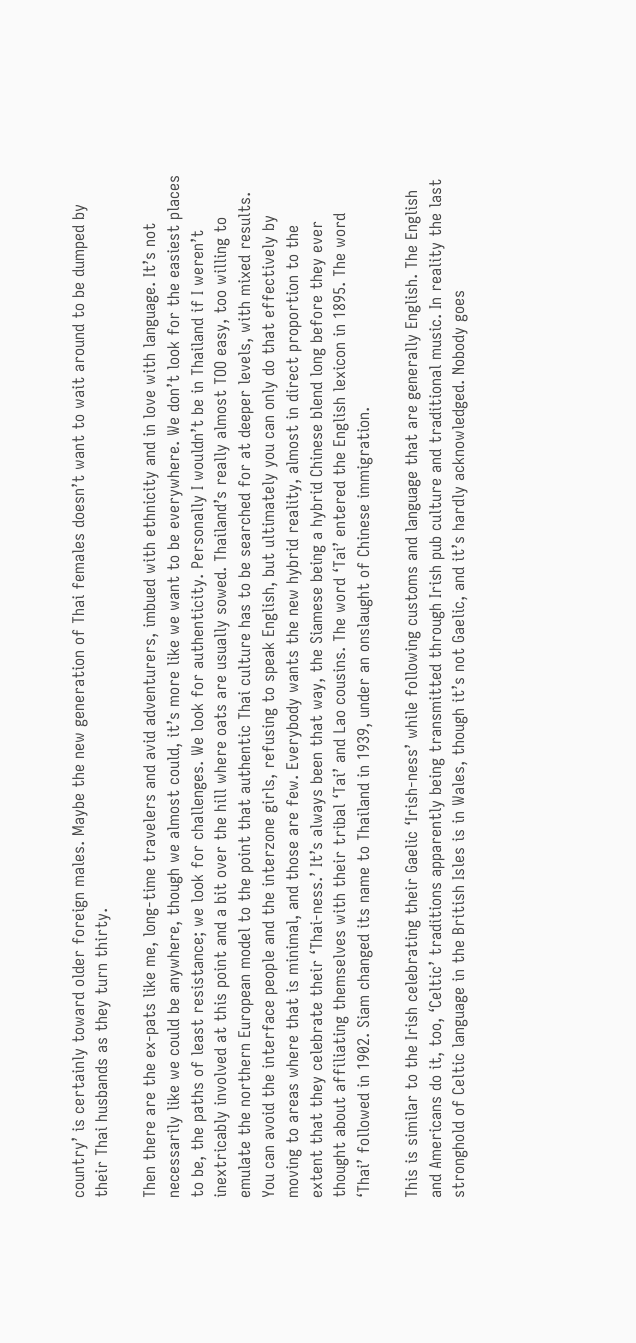country’ is certainly toward older foreign males. Maybe the new generation of Thai females doesn’t want to wait around to be dumped by their Thai husbands as they turn thirty.

Then there are the ex-pats like me, long-time travelers and avid adventurers, imbued with ethnicity and in love with language. It’s not necessarily like we could be anywhere, though we almost could, it’s more like we want to be everywhere. We don’t look for the easiest places to be, the paths of least resistance; we look for challenges. We look for authenticity. Personally I wouldn’t be in Thailand if I weren’t inextricably involved at this point and a bit over the hill where oats are usually sowed. Thailand’s really almost TOO easy, too willing to emulate the northern European model to the point that authentic Thai culture has to be searched for at deeper levels, with mixed results. You can avoid the interface people and the interzone girls, refusing to speak English, but ultimately you can only do that effectively by moving to areas where that is minimal, and those are few. Everybody wants the new hybrid reality, almost in direct proportion to the extent that they celebrate their ‘Thai-ness.’ It’s always been that way, the Siamese being a hybrid Chinese blend long before they ever thought about affiliating themselves with their tribal ‘Tai’ and Lao cousins. The word ‘Tai’ entered the English lexicon in 1895. The word ‘Thai’ followed in 1902. Siam changed its name to Thailand in 1939, under an onslaught of Chinese immigration.

This is similar to the Irish celebrating their Gaelic ‘Irish-ness’ while following customs and language that are generally English. The English and Americans do it, too, ‘Celtic’ traditions apparently being transmitted through Irish pub culture and traditional music. In reality the last stronghold of Celtic language in the British Isles is in Wales, though it’s not Gaelic, and it’s hardly acknowledged. Nobody goes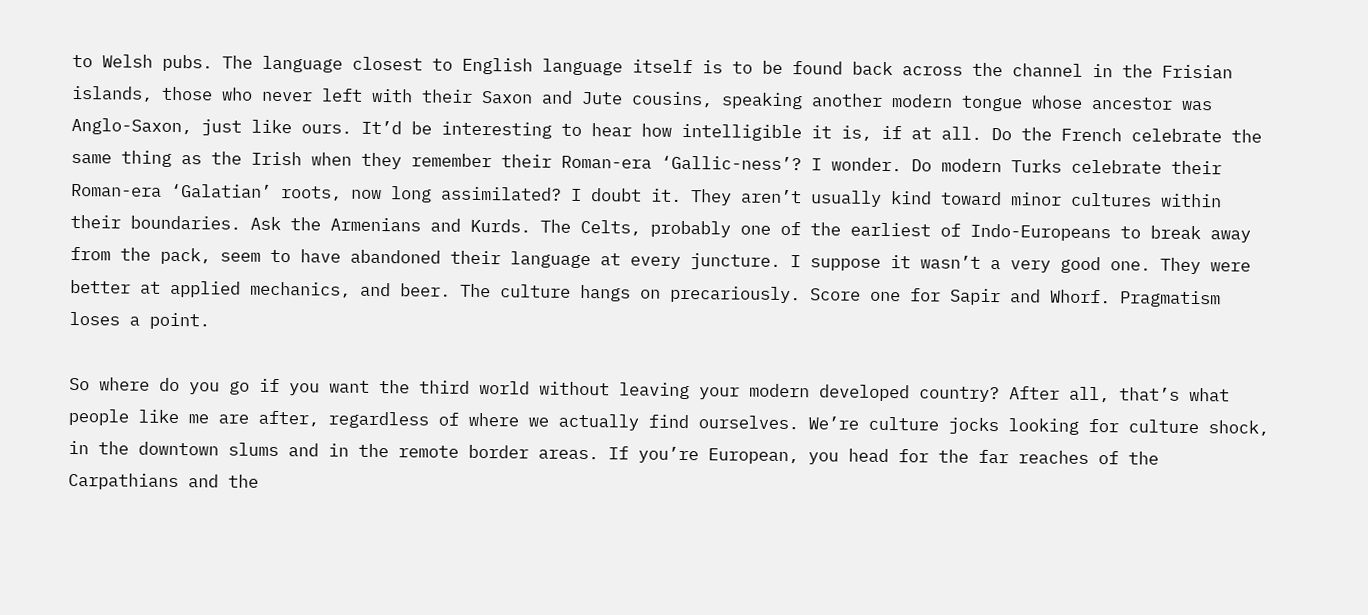to Welsh pubs. The language closest to English language itself is to be found back across the channel in the Frisian islands, those who never left with their Saxon and Jute cousins, speaking another modern tongue whose ancestor was Anglo-Saxon, just like ours. It’d be interesting to hear how intelligible it is, if at all. Do the French celebrate the same thing as the Irish when they remember their Roman-era ‘Gallic-ness’? I wonder. Do modern Turks celebrate their Roman-era ‘Galatian’ roots, now long assimilated? I doubt it. They aren’t usually kind toward minor cultures within their boundaries. Ask the Armenians and Kurds. The Celts, probably one of the earliest of Indo-Europeans to break away from the pack, seem to have abandoned their language at every juncture. I suppose it wasn’t a very good one. They were better at applied mechanics, and beer. The culture hangs on precariously. Score one for Sapir and Whorf. Pragmatism loses a point.

So where do you go if you want the third world without leaving your modern developed country? After all, that’s what people like me are after, regardless of where we actually find ourselves. We’re culture jocks looking for culture shock, in the downtown slums and in the remote border areas. If you’re European, you head for the far reaches of the Carpathians and the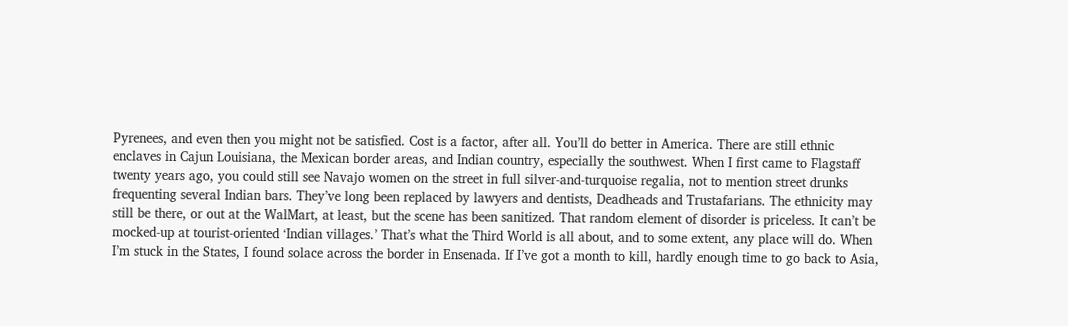Pyrenees, and even then you might not be satisfied. Cost is a factor, after all. You’ll do better in America. There are still ethnic enclaves in Cajun Louisiana, the Mexican border areas, and Indian country, especially the southwest. When I first came to Flagstaff twenty years ago, you could still see Navajo women on the street in full silver-and-turquoise regalia, not to mention street drunks frequenting several Indian bars. They’ve long been replaced by lawyers and dentists, Deadheads and Trustafarians. The ethnicity may still be there, or out at the WalMart, at least, but the scene has been sanitized. That random element of disorder is priceless. It can’t be mocked-up at tourist-oriented ‘Indian villages.’ That’s what the Third World is all about, and to some extent, any place will do. When I’m stuck in the States, I found solace across the border in Ensenada. If I’ve got a month to kill, hardly enough time to go back to Asia,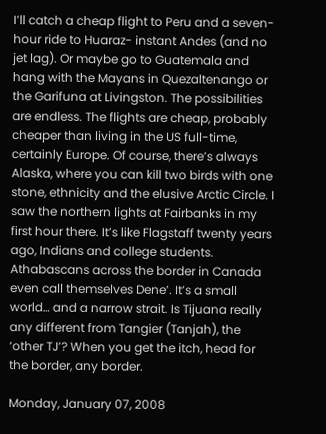I’ll catch a cheap flight to Peru and a seven-hour ride to Huaraz- instant Andes (and no jet lag). Or maybe go to Guatemala and hang with the Mayans in Quezaltenango or the Garifuna at Livingston. The possibilities are endless. The flights are cheap, probably cheaper than living in the US full-time, certainly Europe. Of course, there’s always Alaska, where you can kill two birds with one stone, ethnicity and the elusive Arctic Circle. I saw the northern lights at Fairbanks in my first hour there. It’s like Flagstaff twenty years ago, Indians and college students. Athabascans across the border in Canada even call themselves Dene’. It’s a small world… and a narrow strait. Is Tijuana really any different from Tangier (Tanjah), the ‘other TJ’? When you get the itch, head for the border, any border.

Monday, January 07, 2008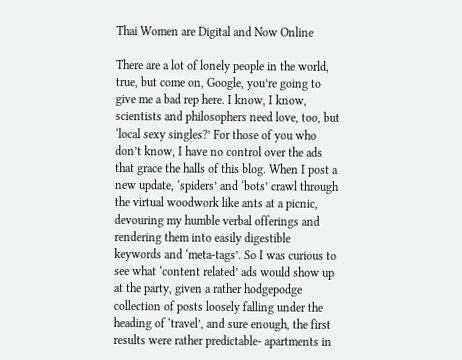Thai Women are Digital and Now Online

There are a lot of lonely people in the world, true, but come on, Google, you’re going to give me a bad rep here. I know, I know, scientists and philosophers need love, too, but ‘local sexy singles?’ For those of you who don’t know, I have no control over the ads that grace the halls of this blog. When I post a new update, ‘spiders’ and ‘bots’ crawl through the virtual woodwork like ants at a picnic, devouring my humble verbal offerings and rendering them into easily digestible keywords and ‘meta-tags’. So I was curious to see what ‘content related’ ads would show up at the party, given a rather hodgepodge collection of posts loosely falling under the heading of ‘travel’, and sure enough, the first results were rather predictable- apartments in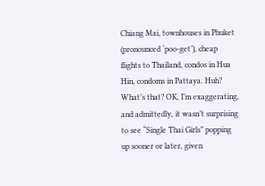Chiang Mai, townhouses in Phuket (pronounced ‘poo-get’), cheap flights to Thailand, condos in Hua Hin, condoms in Pattaya. Huh? What’s that? OK, I’m exaggerating, and admittedly, it wasn’t surprising to see “Single Thai Girls” popping up sooner or later, given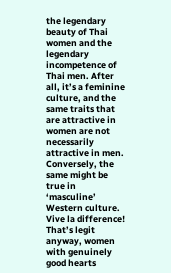the legendary beauty of Thai women and the legendary incompetence of Thai men. After all, it’s a feminine culture, and the same traits that are attractive in women are not necessarily attractive in men. Conversely, the same might be true in ‘masculine’ Western culture. Vive la difference! That’s legit anyway, women with genuinely good hearts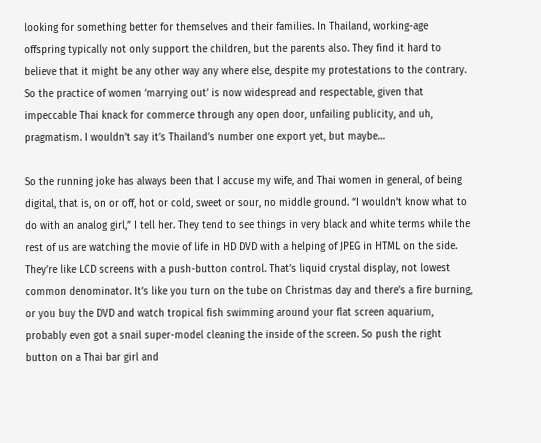looking for something better for themselves and their families. In Thailand, working-age offspring typically not only support the children, but the parents also. They find it hard to believe that it might be any other way any where else, despite my protestations to the contrary. So the practice of women ‘marrying out’ is now widespread and respectable, given that impeccable Thai knack for commerce through any open door, unfailing publicity, and uh, pragmatism. I wouldn’t say it’s Thailand’s number one export yet, but maybe…

So the running joke has always been that I accuse my wife, and Thai women in general, of being digital, that is, on or off, hot or cold, sweet or sour, no middle ground. “I wouldn’t know what to do with an analog girl,” I tell her. They tend to see things in very black and white terms while the rest of us are watching the movie of life in HD DVD with a helping of JPEG in HTML on the side. They’re like LCD screens with a push-button control. That’s liquid crystal display, not lowest common denominator. It’s like you turn on the tube on Christmas day and there’s a fire burning, or you buy the DVD and watch tropical fish swimming around your flat screen aquarium, probably even got a snail super-model cleaning the inside of the screen. So push the right button on a Thai bar girl and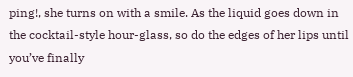ping!, she turns on with a smile. As the liquid goes down in the cocktail-style hour-glass, so do the edges of her lips until you’ve finally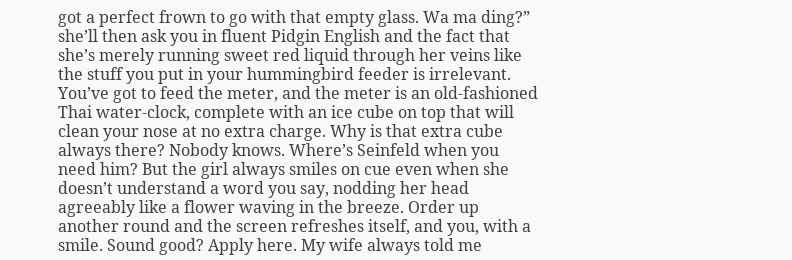got a perfect frown to go with that empty glass. Wa ma ding?” she’ll then ask you in fluent Pidgin English and the fact that she’s merely running sweet red liquid through her veins like the stuff you put in your hummingbird feeder is irrelevant. You’ve got to feed the meter, and the meter is an old-fashioned Thai water-clock, complete with an ice cube on top that will clean your nose at no extra charge. Why is that extra cube always there? Nobody knows. Where’s Seinfeld when you need him? But the girl always smiles on cue even when she doesn’t understand a word you say, nodding her head agreeably like a flower waving in the breeze. Order up another round and the screen refreshes itself, and you, with a smile. Sound good? Apply here. My wife always told me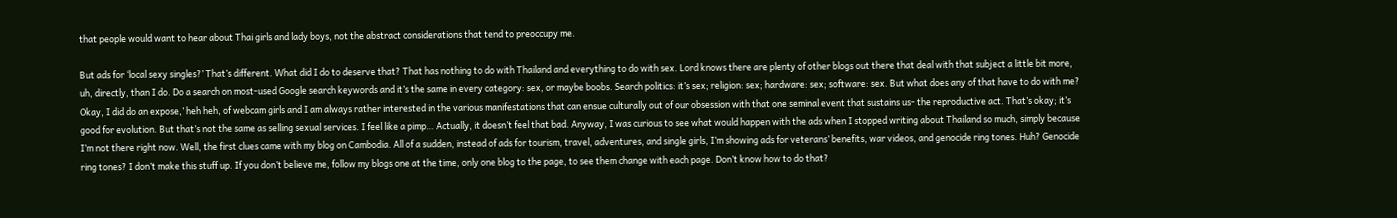that people would want to hear about Thai girls and lady boys, not the abstract considerations that tend to preoccupy me.

But ads for ‘local sexy singles?’ That’s different. What did I do to deserve that? That has nothing to do with Thailand and everything to do with sex. Lord knows there are plenty of other blogs out there that deal with that subject a little bit more, uh, directly, than I do. Do a search on most-used Google search keywords and it’s the same in every category: sex, or maybe boobs. Search politics: it’s sex; religion: sex; hardware: sex; software: sex. But what does any of that have to do with me? Okay, I did do an expose,’ heh heh, of webcam girls and I am always rather interested in the various manifestations that can ensue culturally out of our obsession with that one seminal event that sustains us- the reproductive act. That’s okay; it’s good for evolution. But that’s not the same as selling sexual services. I feel like a pimp… Actually, it doesn’t feel that bad. Anyway, I was curious to see what would happen with the ads when I stopped writing about Thailand so much, simply because I’m not there right now. Well, the first clues came with my blog on Cambodia. All of a sudden, instead of ads for tourism, travel, adventures, and single girls, I’m showing ads for veterans’ benefits, war videos, and genocide ring tones. Huh? Genocide ring tones? I don’t make this stuff up. If you don’t believe me, follow my blogs one at the time, only one blog to the page, to see them change with each page. Don’t know how to do that?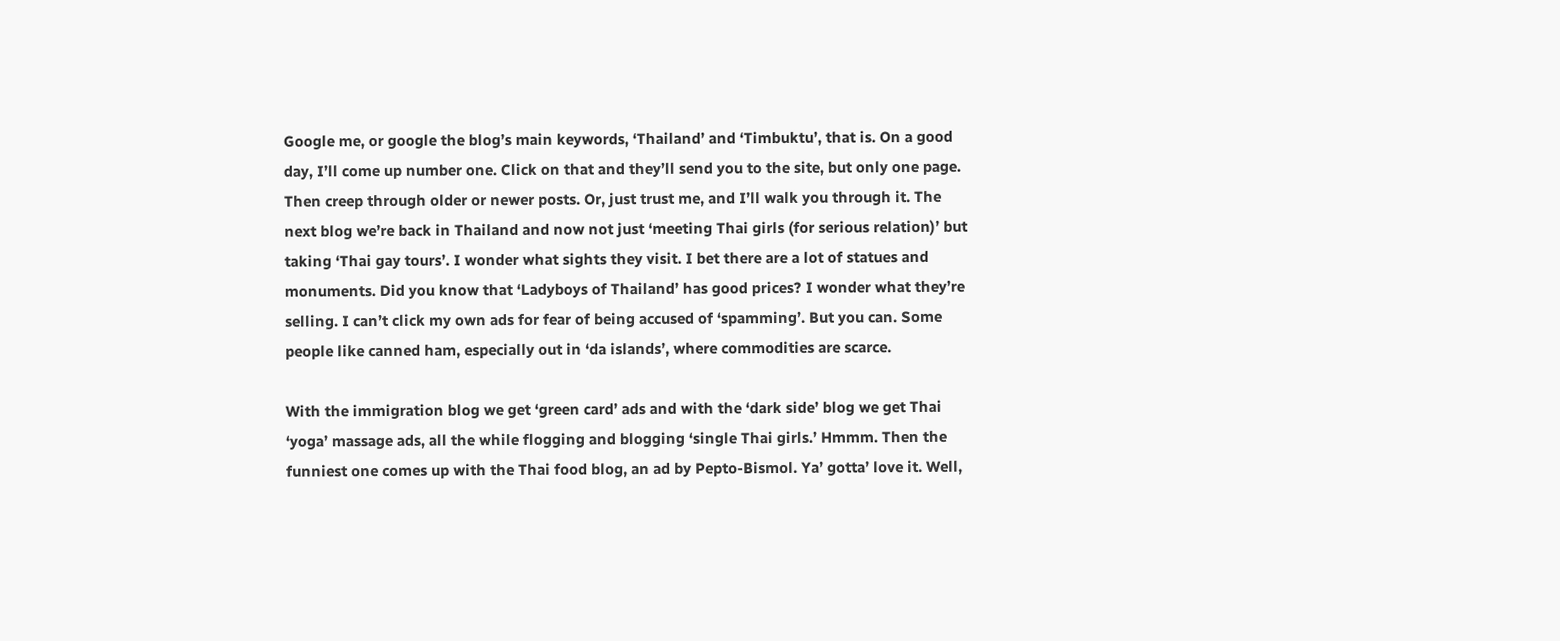Google me, or google the blog’s main keywords, ‘Thailand’ and ‘Timbuktu’, that is. On a good day, I’ll come up number one. Click on that and they’ll send you to the site, but only one page. Then creep through older or newer posts. Or, just trust me, and I’ll walk you through it. The next blog we’re back in Thailand and now not just ‘meeting Thai girls (for serious relation)’ but taking ‘Thai gay tours’. I wonder what sights they visit. I bet there are a lot of statues and monuments. Did you know that ‘Ladyboys of Thailand’ has good prices? I wonder what they’re selling. I can’t click my own ads for fear of being accused of ‘spamming’. But you can. Some people like canned ham, especially out in ‘da islands’, where commodities are scarce.

With the immigration blog we get ‘green card’ ads and with the ‘dark side’ blog we get Thai ‘yoga’ massage ads, all the while flogging and blogging ‘single Thai girls.’ Hmmm. Then the funniest one comes up with the Thai food blog, an ad by Pepto-Bismol. Ya’ gotta’ love it. Well,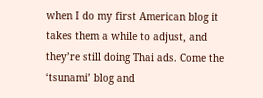when I do my first American blog it takes them a while to adjust, and they’re still doing Thai ads. Come the ‘tsunami’ blog and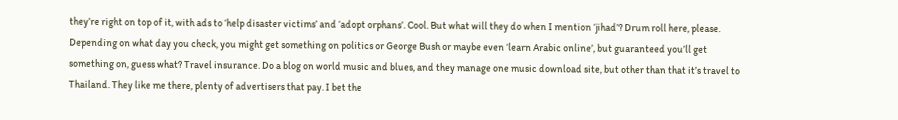they’re right on top of it, with ads to ‘help disaster victims’ and ‘adopt orphans’. Cool. But what will they do when I mention ‘jihad’? Drum roll here, please. Depending on what day you check, you might get something on politics or George Bush or maybe even ‘learn Arabic online’, but guaranteed you’ll get something on, guess what? Travel insurance. Do a blog on world music and blues, and they manage one music download site, but other than that it’s travel to Thailand. They like me there, plenty of advertisers that pay. I bet the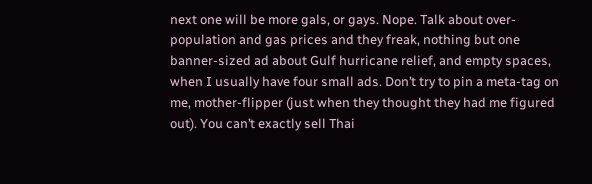next one will be more gals, or gays. Nope. Talk about over-population and gas prices and they freak, nothing but one banner-sized ad about Gulf hurricane relief, and empty spaces, when I usually have four small ads. Don’t try to pin a meta-tag on me, mother-flipper (just when they thought they had me figured out). You can’t exactly sell Thai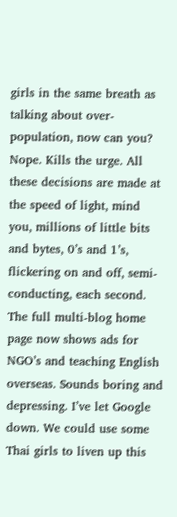girls in the same breath as talking about over-population, now can you? Nope. Kills the urge. All these decisions are made at the speed of light, mind you, millions of little bits and bytes, 0’s and 1’s, flickering on and off, semi-conducting, each second. The full multi-blog home page now shows ads for NGO’s and teaching English overseas. Sounds boring and depressing. I’ve let Google down. We could use some Thai girls to liven up this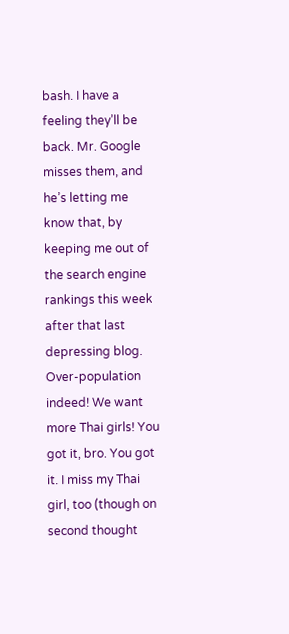bash. I have a feeling they’ll be back. Mr. Google misses them, and he’s letting me know that, by keeping me out of the search engine rankings this week after that last depressing blog. Over-population indeed! We want more Thai girls! You got it, bro. You got it. I miss my Thai girl, too (though on second thought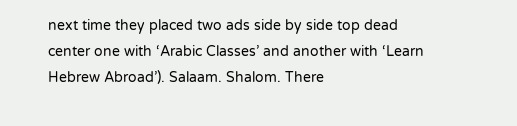next time they placed two ads side by side top dead center one with ‘Arabic Classes’ and another with ‘Learn Hebrew Abroad’). Salaam. Shalom. There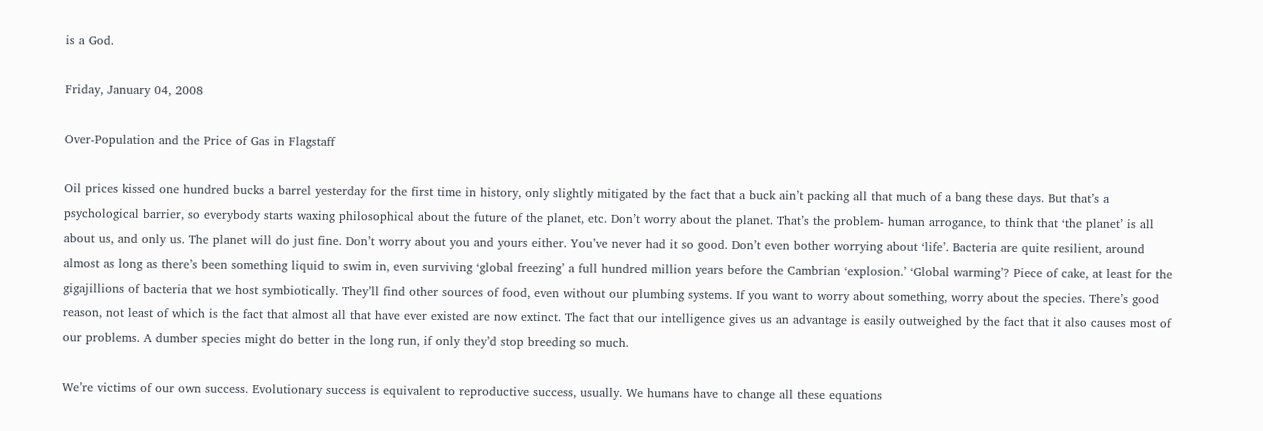is a God.

Friday, January 04, 2008

Over-Population and the Price of Gas in Flagstaff

Oil prices kissed one hundred bucks a barrel yesterday for the first time in history, only slightly mitigated by the fact that a buck ain’t packing all that much of a bang these days. But that’s a psychological barrier, so everybody starts waxing philosophical about the future of the planet, etc. Don’t worry about the planet. That’s the problem- human arrogance, to think that ‘the planet’ is all about us, and only us. The planet will do just fine. Don’t worry about you and yours either. You’ve never had it so good. Don’t even bother worrying about ‘life’. Bacteria are quite resilient, around almost as long as there’s been something liquid to swim in, even surviving ‘global freezing’ a full hundred million years before the Cambrian ‘explosion.’ ‘Global warming’? Piece of cake, at least for the gigajillions of bacteria that we host symbiotically. They’ll find other sources of food, even without our plumbing systems. If you want to worry about something, worry about the species. There’s good reason, not least of which is the fact that almost all that have ever existed are now extinct. The fact that our intelligence gives us an advantage is easily outweighed by the fact that it also causes most of our problems. A dumber species might do better in the long run, if only they’d stop breeding so much.

We’re victims of our own success. Evolutionary success is equivalent to reproductive success, usually. We humans have to change all these equations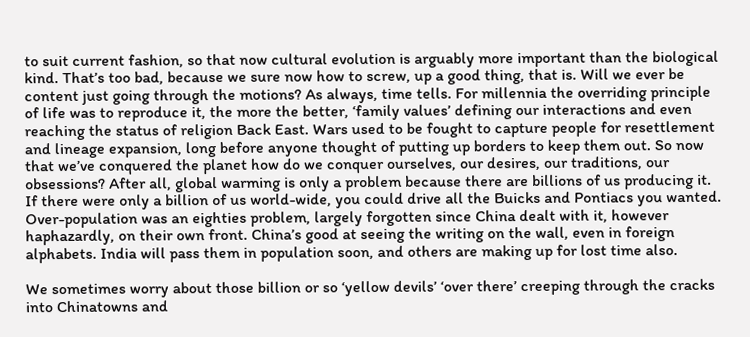to suit current fashion, so that now cultural evolution is arguably more important than the biological kind. That’s too bad, because we sure now how to screw, up a good thing, that is. Will we ever be content just going through the motions? As always, time tells. For millennia the overriding principle of life was to reproduce it, the more the better, ‘family values’ defining our interactions and even reaching the status of religion Back East. Wars used to be fought to capture people for resettlement and lineage expansion, long before anyone thought of putting up borders to keep them out. So now that we’ve conquered the planet how do we conquer ourselves, our desires, our traditions, our obsessions? After all, global warming is only a problem because there are billions of us producing it. If there were only a billion of us world-wide, you could drive all the Buicks and Pontiacs you wanted. Over-population was an eighties problem, largely forgotten since China dealt with it, however haphazardly, on their own front. China’s good at seeing the writing on the wall, even in foreign alphabets. India will pass them in population soon, and others are making up for lost time also.

We sometimes worry about those billion or so ‘yellow devils’ ‘over there’ creeping through the cracks into Chinatowns and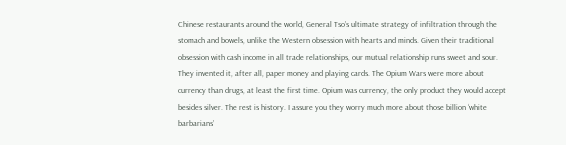Chinese restaurants around the world, General Tso’s ultimate strategy of infiltration through the stomach and bowels, unlike the Western obsession with hearts and minds. Given their traditional obsession with cash income in all trade relationships, our mutual relationship runs sweet and sour. They invented it, after all, paper money and playing cards. The Opium Wars were more about currency than drugs, at least the first time. Opium was currency, the only product they would accept besides silver. The rest is history. I assure you they worry much more about those billion ‘white barbarians’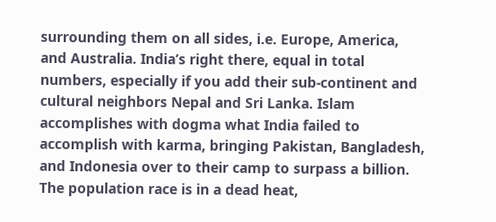surrounding them on all sides, i.e. Europe, America, and Australia. India’s right there, equal in total numbers, especially if you add their sub-continent and cultural neighbors Nepal and Sri Lanka. Islam accomplishes with dogma what India failed to accomplish with karma, bringing Pakistan, Bangladesh, and Indonesia over to their camp to surpass a billion. The population race is in a dead heat,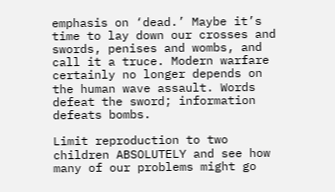emphasis on ‘dead.’ Maybe it’s time to lay down our crosses and swords, penises and wombs, and call it a truce. Modern warfare certainly no longer depends on the human wave assault. Words defeat the sword; information defeats bombs.

Limit reproduction to two children ABSOLUTELY and see how many of our problems might go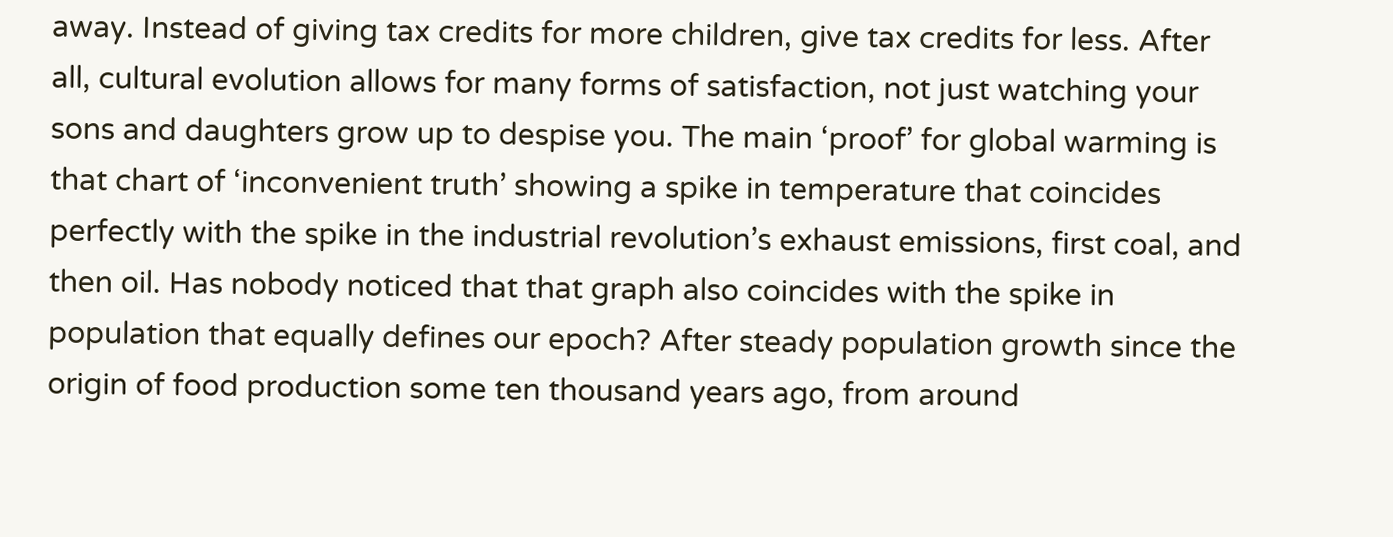away. Instead of giving tax credits for more children, give tax credits for less. After all, cultural evolution allows for many forms of satisfaction, not just watching your sons and daughters grow up to despise you. The main ‘proof’ for global warming is that chart of ‘inconvenient truth’ showing a spike in temperature that coincides perfectly with the spike in the industrial revolution’s exhaust emissions, first coal, and then oil. Has nobody noticed that that graph also coincides with the spike in population that equally defines our epoch? After steady population growth since the origin of food production some ten thousand years ago, from around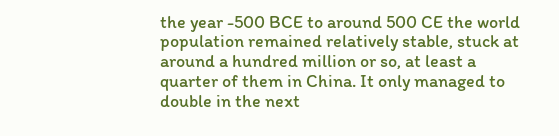the year -500 BCE to around 500 CE the world population remained relatively stable, stuck at around a hundred million or so, at least a quarter of them in China. It only managed to double in the next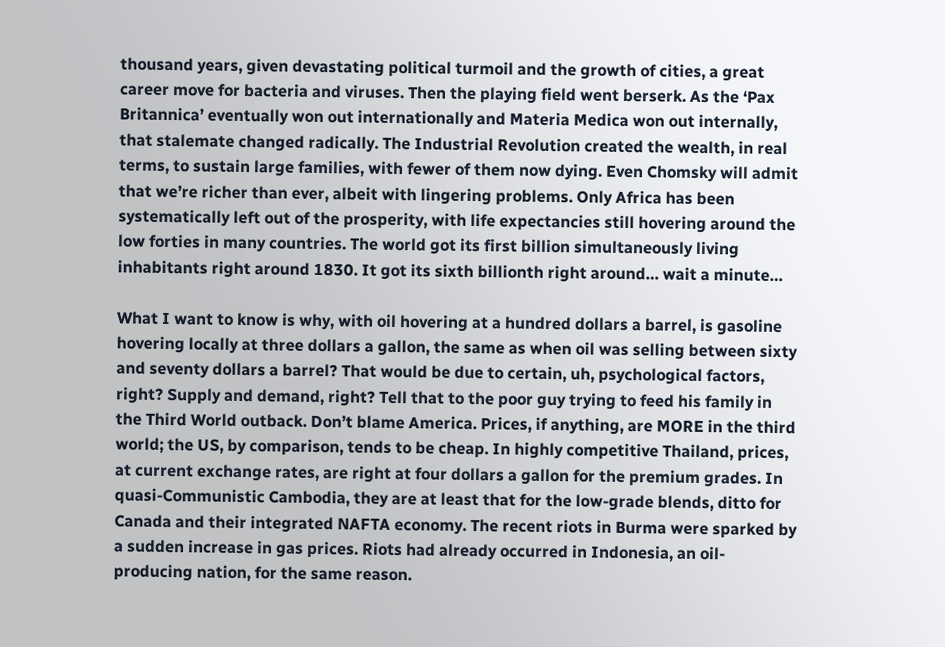thousand years, given devastating political turmoil and the growth of cities, a great career move for bacteria and viruses. Then the playing field went berserk. As the ‘Pax Britannica’ eventually won out internationally and Materia Medica won out internally, that stalemate changed radically. The Industrial Revolution created the wealth, in real terms, to sustain large families, with fewer of them now dying. Even Chomsky will admit that we’re richer than ever, albeit with lingering problems. Only Africa has been systematically left out of the prosperity, with life expectancies still hovering around the low forties in many countries. The world got its first billion simultaneously living inhabitants right around 1830. It got its sixth billionth right around… wait a minute…

What I want to know is why, with oil hovering at a hundred dollars a barrel, is gasoline hovering locally at three dollars a gallon, the same as when oil was selling between sixty and seventy dollars a barrel? That would be due to certain, uh, psychological factors, right? Supply and demand, right? Tell that to the poor guy trying to feed his family in the Third World outback. Don’t blame America. Prices, if anything, are MORE in the third world; the US, by comparison, tends to be cheap. In highly competitive Thailand, prices, at current exchange rates, are right at four dollars a gallon for the premium grades. In quasi-Communistic Cambodia, they are at least that for the low-grade blends, ditto for Canada and their integrated NAFTA economy. The recent riots in Burma were sparked by a sudden increase in gas prices. Riots had already occurred in Indonesia, an oil-producing nation, for the same reason.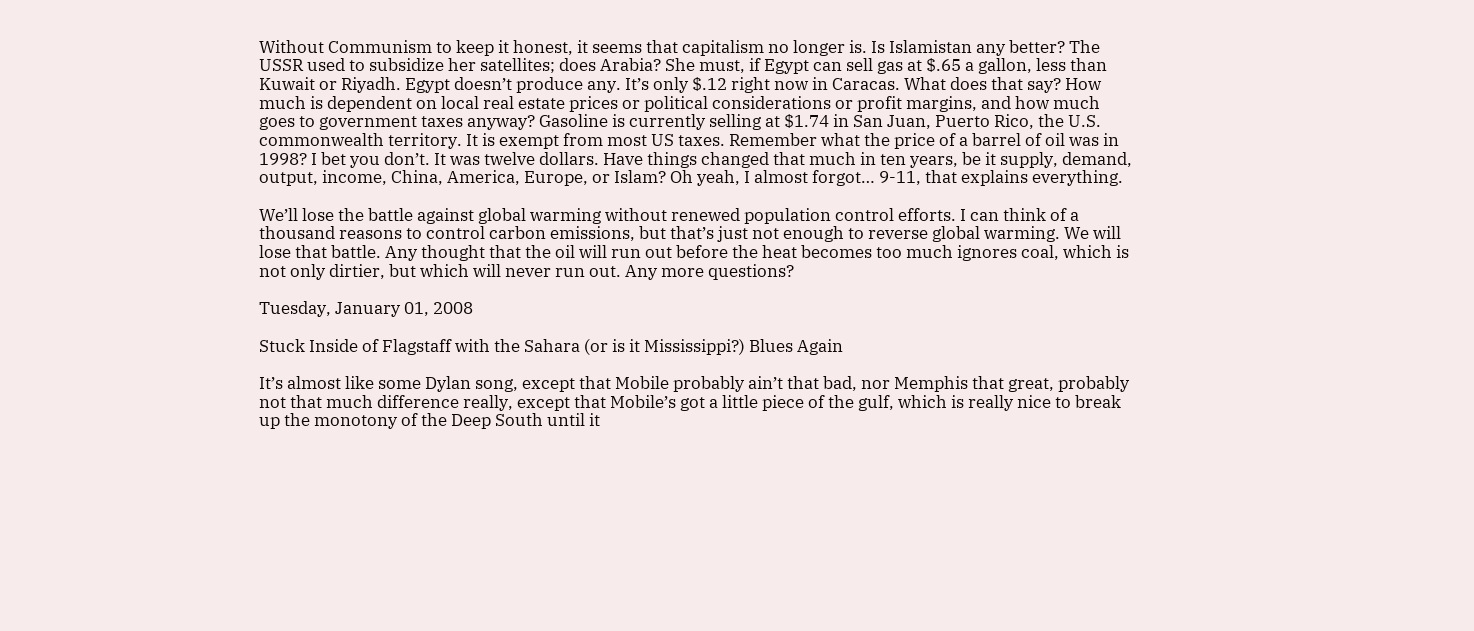Without Communism to keep it honest, it seems that capitalism no longer is. Is Islamistan any better? The USSR used to subsidize her satellites; does Arabia? She must, if Egypt can sell gas at $.65 a gallon, less than Kuwait or Riyadh. Egypt doesn’t produce any. It’s only $.12 right now in Caracas. What does that say? How much is dependent on local real estate prices or political considerations or profit margins, and how much goes to government taxes anyway? Gasoline is currently selling at $1.74 in San Juan, Puerto Rico, the U.S. commonwealth territory. It is exempt from most US taxes. Remember what the price of a barrel of oil was in 1998? I bet you don’t. It was twelve dollars. Have things changed that much in ten years, be it supply, demand, output, income, China, America, Europe, or Islam? Oh yeah, I almost forgot… 9-11, that explains everything.

We’ll lose the battle against global warming without renewed population control efforts. I can think of a thousand reasons to control carbon emissions, but that’s just not enough to reverse global warming. We will lose that battle. Any thought that the oil will run out before the heat becomes too much ignores coal, which is not only dirtier, but which will never run out. Any more questions?

Tuesday, January 01, 2008

Stuck Inside of Flagstaff with the Sahara (or is it Mississippi?) Blues Again

It’s almost like some Dylan song, except that Mobile probably ain’t that bad, nor Memphis that great, probably not that much difference really, except that Mobile’s got a little piece of the gulf, which is really nice to break up the monotony of the Deep South until it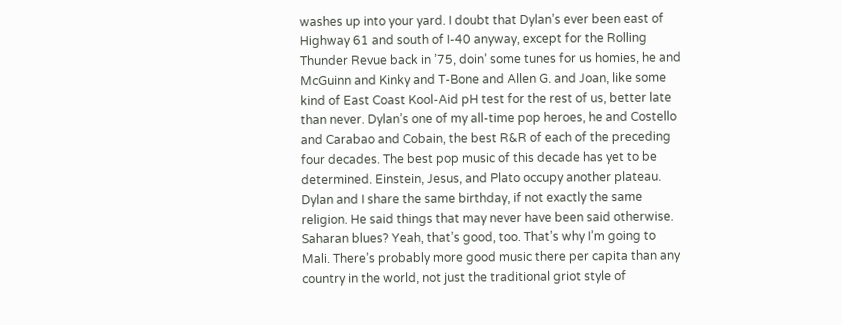washes up into your yard. I doubt that Dylan’s ever been east of Highway 61 and south of I-40 anyway, except for the Rolling Thunder Revue back in ’75, doin’ some tunes for us homies, he and McGuinn and Kinky and T-Bone and Allen G. and Joan, like some kind of East Coast Kool-Aid pH test for the rest of us, better late than never. Dylan’s one of my all-time pop heroes, he and Costello and Carabao and Cobain, the best R&R of each of the preceding four decades. The best pop music of this decade has yet to be determined. Einstein, Jesus, and Plato occupy another plateau. Dylan and I share the same birthday, if not exactly the same religion. He said things that may never have been said otherwise. Saharan blues? Yeah, that’s good, too. That’s why I’m going to Mali. There’s probably more good music there per capita than any country in the world, not just the traditional griot style of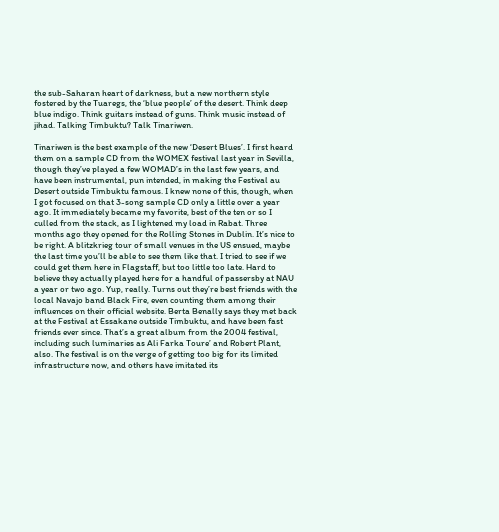the sub-Saharan heart of darkness, but a new northern style fostered by the Tuaregs, the ‘blue people’ of the desert. Think deep blue indigo. Think guitars instead of guns. Think music instead of jihad. Talking Timbuktu? Talk Tinariwen.

Tinariwen is the best example of the new ‘Desert Blues’. I first heard them on a sample CD from the WOMEX festival last year in Sevilla, though they’ve played a few WOMAD’s in the last few years, and have been instrumental, pun intended, in making the Festival au Desert outside Timbuktu famous. I knew none of this, though, when I got focused on that 3-song sample CD only a little over a year ago. It immediately became my favorite, best of the ten or so I culled from the stack, as I lightened my load in Rabat. Three months ago they opened for the Rolling Stones in Dublin. It’s nice to be right. A blitzkrieg tour of small venues in the US ensued, maybe the last time you’ll be able to see them like that. I tried to see if we could get them here in Flagstaff, but too little too late. Hard to believe they actually played here for a handful of passersby at NAU a year or two ago. Yup, really. Turns out they’re best friends with the local Navajo band Black Fire, even counting them among their influences on their official website. Berta Benally says they met back at the Festival at Essakane outside Timbuktu, and have been fast friends ever since. That’s a great album from the 2004 festival, including such luminaries as Ali Farka Toure’ and Robert Plant, also. The festival is on the verge of getting too big for its limited infrastructure now, and others have imitated its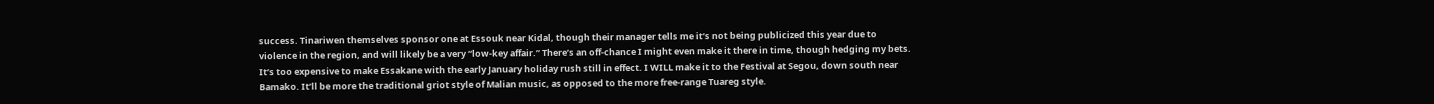success. Tinariwen themselves sponsor one at Essouk near Kidal, though their manager tells me it’s not being publicized this year due to violence in the region, and will likely be a very “low-key affair.” There’s an off-chance I might even make it there in time, though hedging my bets. It’s too expensive to make Essakane with the early January holiday rush still in effect. I WILL make it to the Festival at Segou, down south near Bamako. It’ll be more the traditional griot style of Malian music, as opposed to the more free-range Tuareg style.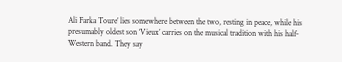Ali Farka Toure’ lies somewhere between the two, resting in peace, while his presumably oldest son ‘Vieux’ carries on the musical tradition with his half-Western band. They say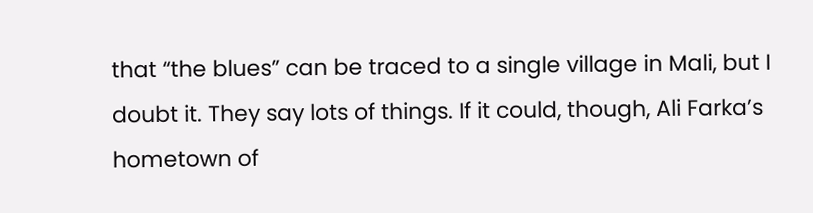that “the blues” can be traced to a single village in Mali, but I doubt it. They say lots of things. If it could, though, Ali Farka’s hometown of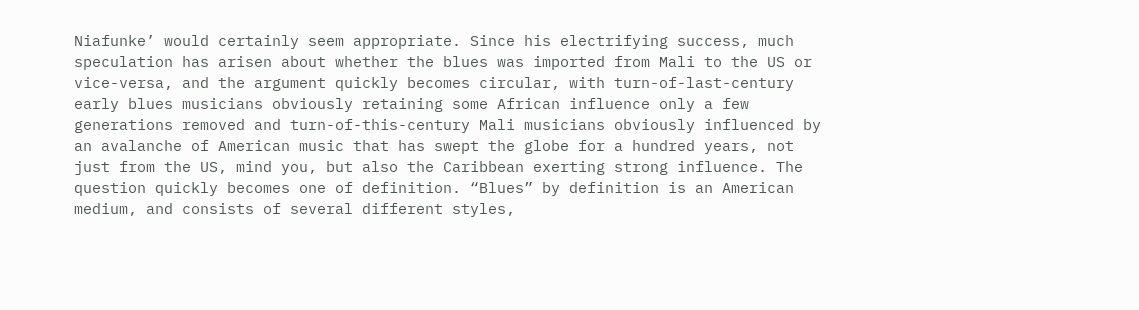Niafunke’ would certainly seem appropriate. Since his electrifying success, much speculation has arisen about whether the blues was imported from Mali to the US or vice-versa, and the argument quickly becomes circular, with turn-of-last-century early blues musicians obviously retaining some African influence only a few generations removed and turn-of-this-century Mali musicians obviously influenced by an avalanche of American music that has swept the globe for a hundred years, not just from the US, mind you, but also the Caribbean exerting strong influence. The question quickly becomes one of definition. “Blues” by definition is an American medium, and consists of several different styles,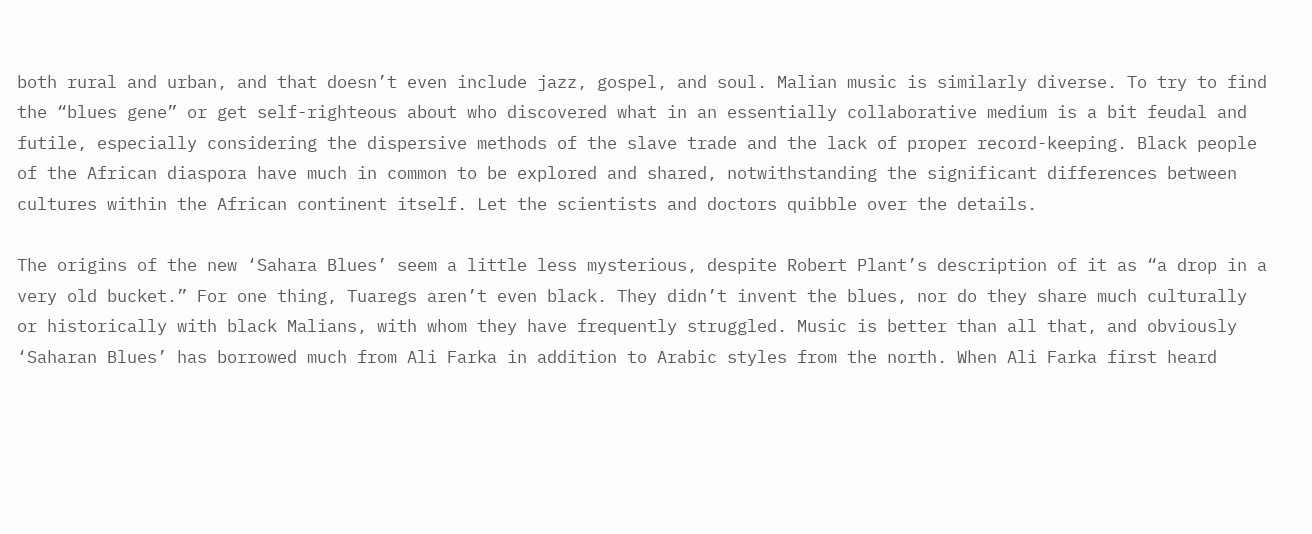both rural and urban, and that doesn’t even include jazz, gospel, and soul. Malian music is similarly diverse. To try to find the “blues gene” or get self-righteous about who discovered what in an essentially collaborative medium is a bit feudal and futile, especially considering the dispersive methods of the slave trade and the lack of proper record-keeping. Black people of the African diaspora have much in common to be explored and shared, notwithstanding the significant differences between cultures within the African continent itself. Let the scientists and doctors quibble over the details.

The origins of the new ‘Sahara Blues’ seem a little less mysterious, despite Robert Plant’s description of it as “a drop in a very old bucket.” For one thing, Tuaregs aren’t even black. They didn’t invent the blues, nor do they share much culturally or historically with black Malians, with whom they have frequently struggled. Music is better than all that, and obviously ‘Saharan Blues’ has borrowed much from Ali Farka in addition to Arabic styles from the north. When Ali Farka first heard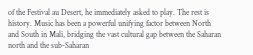of the Festival au Desert, he immediately asked to play. The rest is history. Music has been a powerful unifying factor between North and South in Mali, bridging the vast cultural gap between the Saharan north and the sub-Saharan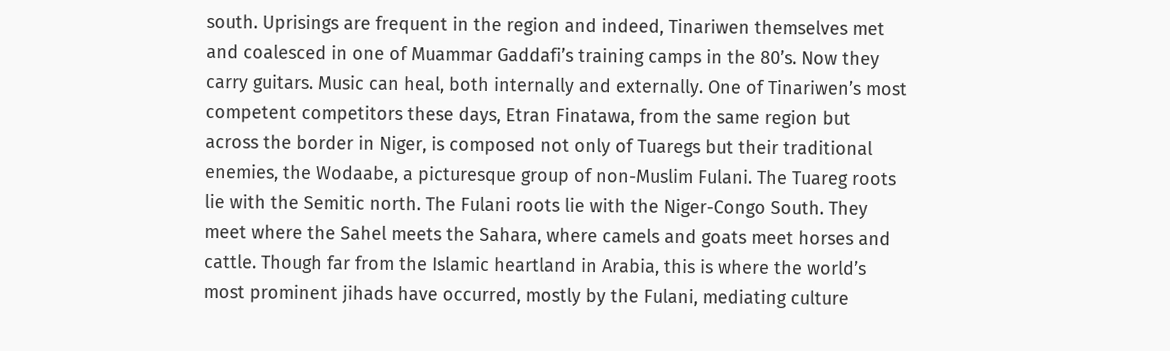south. Uprisings are frequent in the region and indeed, Tinariwen themselves met and coalesced in one of Muammar Gaddafi’s training camps in the 80’s. Now they carry guitars. Music can heal, both internally and externally. One of Tinariwen’s most competent competitors these days, Etran Finatawa, from the same region but across the border in Niger, is composed not only of Tuaregs but their traditional enemies, the Wodaabe, a picturesque group of non-Muslim Fulani. The Tuareg roots lie with the Semitic north. The Fulani roots lie with the Niger-Congo South. They meet where the Sahel meets the Sahara, where camels and goats meet horses and cattle. Though far from the Islamic heartland in Arabia, this is where the world’s most prominent jihads have occurred, mostly by the Fulani, mediating culture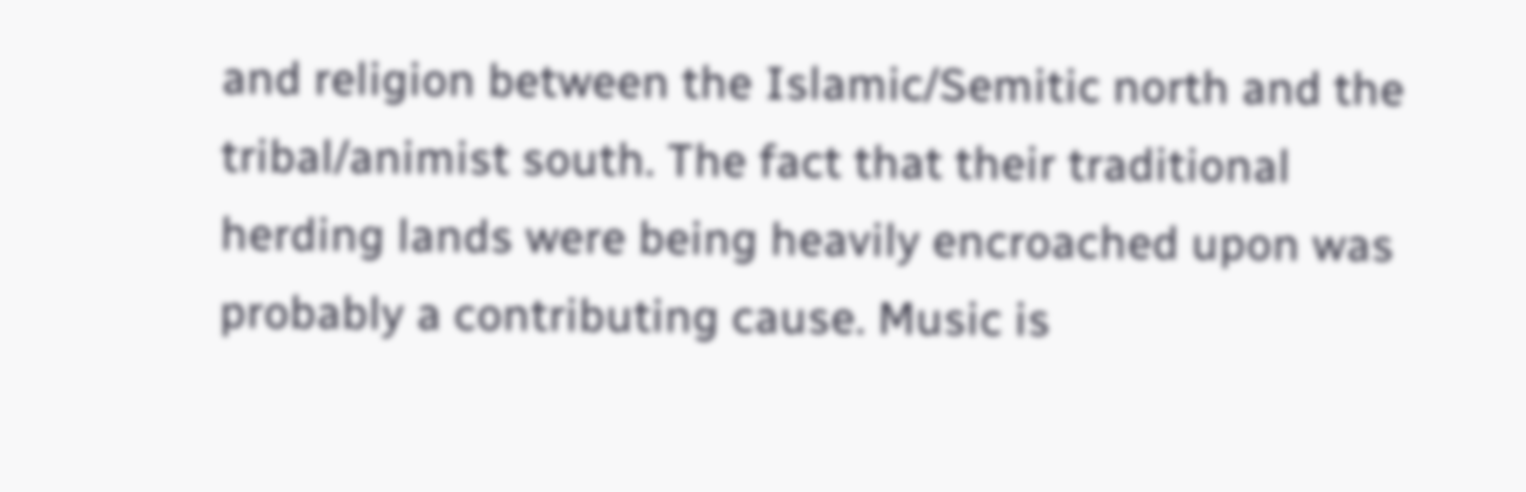and religion between the Islamic/Semitic north and the tribal/animist south. The fact that their traditional herding lands were being heavily encroached upon was probably a contributing cause. Music is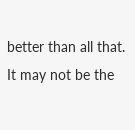better than all that. It may not be the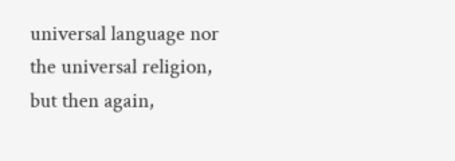universal language nor the universal religion, but then again,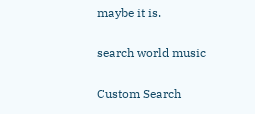maybe it is.

search world music

Custom Search